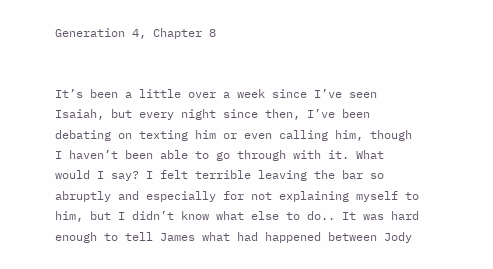Generation 4, Chapter 8


It’s been a little over a week since I’ve seen Isaiah, but every night since then, I’ve been debating on texting him or even calling him, though I haven’t been able to go through with it. What would I say? I felt terrible leaving the bar so abruptly and especially for not explaining myself to him, but I didn’t know what else to do.. It was hard enough to tell James what had happened between Jody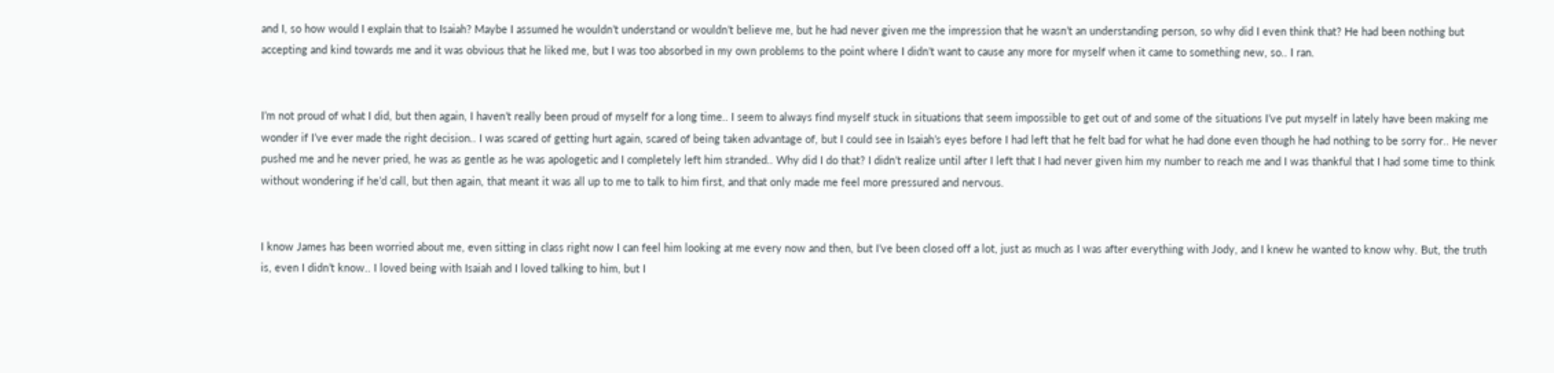and I, so how would I explain that to Isaiah? Maybe I assumed he wouldn’t understand or wouldn’t believe me, but he had never given me the impression that he wasn’t an understanding person, so why did I even think that? He had been nothing but accepting and kind towards me and it was obvious that he liked me, but I was too absorbed in my own problems to the point where I didn’t want to cause any more for myself when it came to something new, so.. I ran.


I’m not proud of what I did, but then again, I haven’t really been proud of myself for a long time.. I seem to always find myself stuck in situations that seem impossible to get out of and some of the situations I’ve put myself in lately have been making me wonder if I’ve ever made the right decision.. I was scared of getting hurt again, scared of being taken advantage of, but I could see in Isaiah’s eyes before I had left that he felt bad for what he had done even though he had nothing to be sorry for.. He never pushed me and he never pried, he was as gentle as he was apologetic and I completely left him stranded.. Why did I do that? I didn’t realize until after I left that I had never given him my number to reach me and I was thankful that I had some time to think without wondering if he’d call, but then again, that meant it was all up to me to talk to him first, and that only made me feel more pressured and nervous.


I know James has been worried about me, even sitting in class right now I can feel him looking at me every now and then, but I’ve been closed off a lot, just as much as I was after everything with Jody, and I knew he wanted to know why. But, the truth is, even I didn’t know.. I loved being with Isaiah and I loved talking to him, but I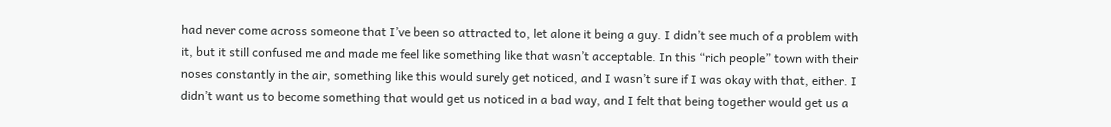had never come across someone that I’ve been so attracted to, let alone it being a guy. I didn’t see much of a problem with it, but it still confused me and made me feel like something like that wasn’t acceptable. In this “rich people” town with their noses constantly in the air, something like this would surely get noticed, and I wasn’t sure if I was okay with that, either. I didn’t want us to become something that would get us noticed in a bad way, and I felt that being together would get us a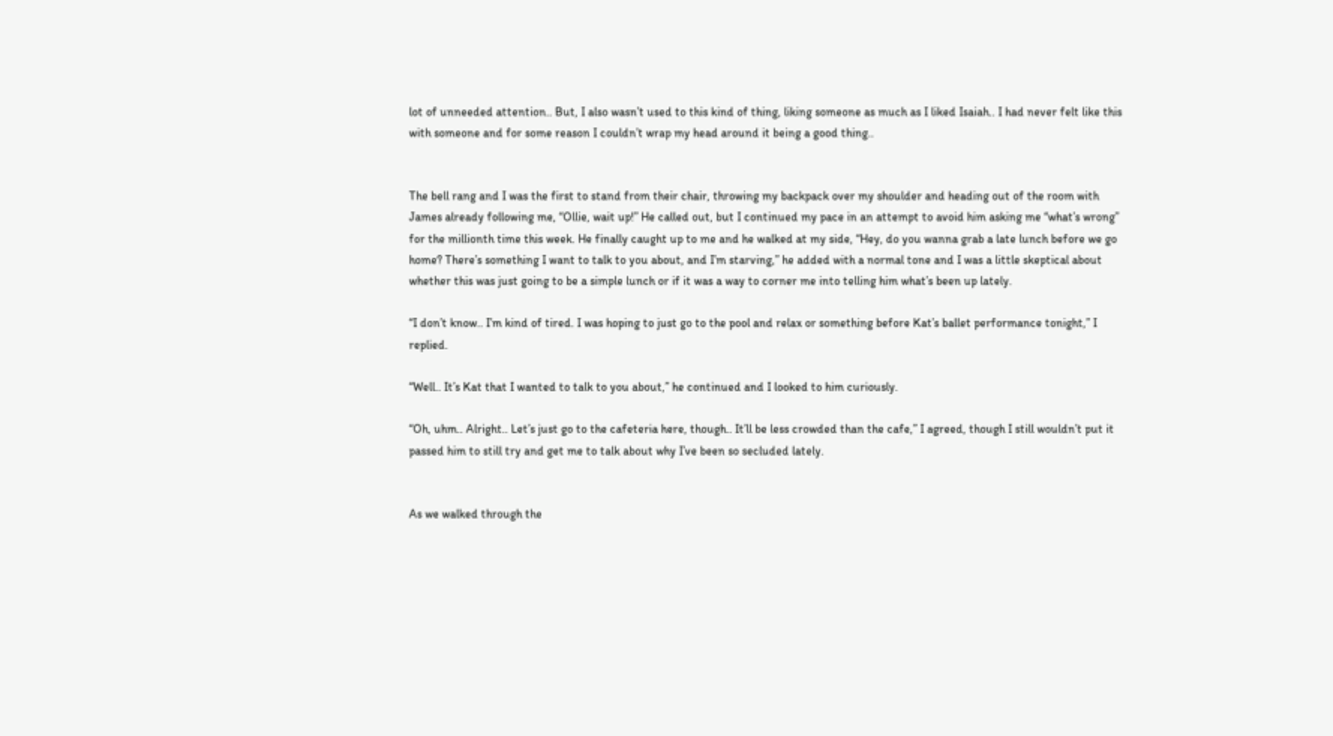lot of unneeded attention.. But, I also wasn’t used to this kind of thing, liking someone as much as I liked Isaiah.. I had never felt like this with someone and for some reason I couldn’t wrap my head around it being a good thing..


The bell rang and I was the first to stand from their chair, throwing my backpack over my shoulder and heading out of the room with James already following me, “Ollie, wait up!” He called out, but I continued my pace in an attempt to avoid him asking me “what’s wrong” for the millionth time this week. He finally caught up to me and he walked at my side, “Hey, do you wanna grab a late lunch before we go home? There’s something I want to talk to you about, and I’m starving,” he added with a normal tone and I was a little skeptical about whether this was just going to be a simple lunch or if it was a way to corner me into telling him what’s been up lately.

“I don’t know.. I’m kind of tired. I was hoping to just go to the pool and relax or something before Kat’s ballet performance tonight,” I replied.

“Well.. It’s Kat that I wanted to talk to you about,” he continued and I looked to him curiously.

“Oh, uhm.. Alright.. Let’s just go to the cafeteria here, though.. It’ll be less crowded than the cafe,” I agreed, though I still wouldn’t put it passed him to still try and get me to talk about why I’ve been so secluded lately.


As we walked through the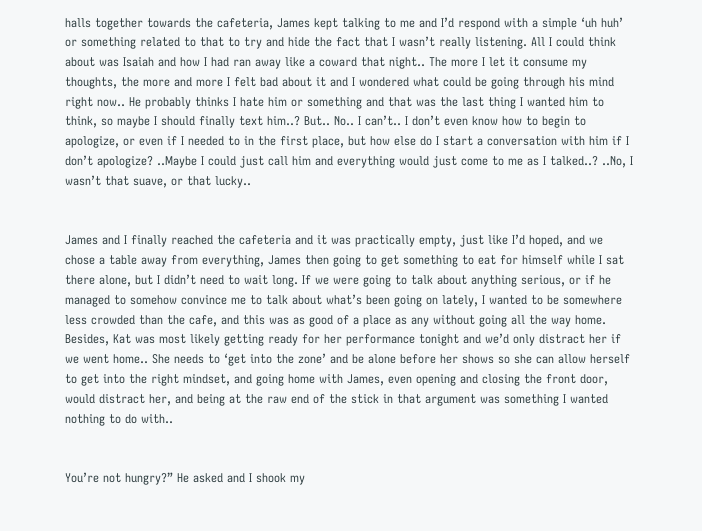halls together towards the cafeteria, James kept talking to me and I’d respond with a simple ‘uh huh’ or something related to that to try and hide the fact that I wasn’t really listening. All I could think about was Isaiah and how I had ran away like a coward that night.. The more I let it consume my thoughts, the more and more I felt bad about it and I wondered what could be going through his mind right now.. He probably thinks I hate him or something and that was the last thing I wanted him to think, so maybe I should finally text him..? But.. No.. I can’t.. I don’t even know how to begin to apologize, or even if I needed to in the first place, but how else do I start a conversation with him if I don’t apologize? ..Maybe I could just call him and everything would just come to me as I talked..? ..No, I wasn’t that suave, or that lucky..


James and I finally reached the cafeteria and it was practically empty, just like I’d hoped, and we chose a table away from everything, James then going to get something to eat for himself while I sat there alone, but I didn’t need to wait long. If we were going to talk about anything serious, or if he managed to somehow convince me to talk about what’s been going on lately, I wanted to be somewhere less crowded than the cafe, and this was as good of a place as any without going all the way home. Besides, Kat was most likely getting ready for her performance tonight and we’d only distract her if we went home.. She needs to ‘get into the zone’ and be alone before her shows so she can allow herself to get into the right mindset, and going home with James, even opening and closing the front door, would distract her, and being at the raw end of the stick in that argument was something I wanted nothing to do with..


You’re not hungry?” He asked and I shook my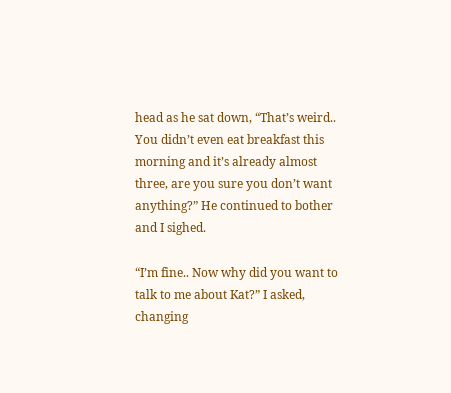head as he sat down, “That’s weird.. You didn’t even eat breakfast this morning and it’s already almost three, are you sure you don’t want anything?” He continued to bother and I sighed.

“I’m fine.. Now why did you want to talk to me about Kat?” I asked, changing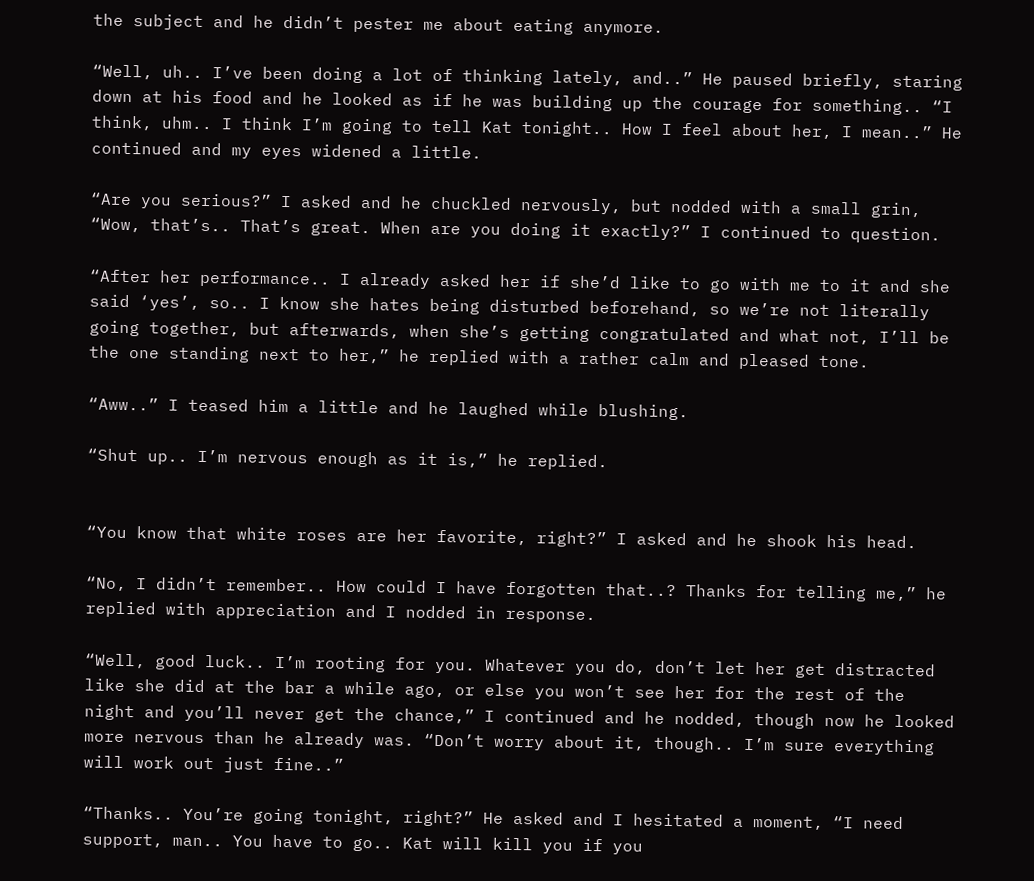the subject and he didn’t pester me about eating anymore.

“Well, uh.. I’ve been doing a lot of thinking lately, and..” He paused briefly, staring down at his food and he looked as if he was building up the courage for something.. “I think, uhm.. I think I’m going to tell Kat tonight.. How I feel about her, I mean..” He continued and my eyes widened a little.

“Are you serious?” I asked and he chuckled nervously, but nodded with a small grin, “Wow, that’s.. That’s great. When are you doing it exactly?” I continued to question.

“After her performance.. I already asked her if she’d like to go with me to it and she said ‘yes’, so.. I know she hates being disturbed beforehand, so we’re not literally going together, but afterwards, when she’s getting congratulated and what not, I’ll be the one standing next to her,” he replied with a rather calm and pleased tone.

“Aww..” I teased him a little and he laughed while blushing.

“Shut up.. I’m nervous enough as it is,” he replied.


“You know that white roses are her favorite, right?” I asked and he shook his head.

“No, I didn’t remember.. How could I have forgotten that..? Thanks for telling me,” he replied with appreciation and I nodded in response.

“Well, good luck.. I’m rooting for you. Whatever you do, don’t let her get distracted like she did at the bar a while ago, or else you won’t see her for the rest of the night and you’ll never get the chance,” I continued and he nodded, though now he looked more nervous than he already was. “Don’t worry about it, though.. I’m sure everything will work out just fine..”

“Thanks.. You’re going tonight, right?” He asked and I hesitated a moment, “I need support, man.. You have to go.. Kat will kill you if you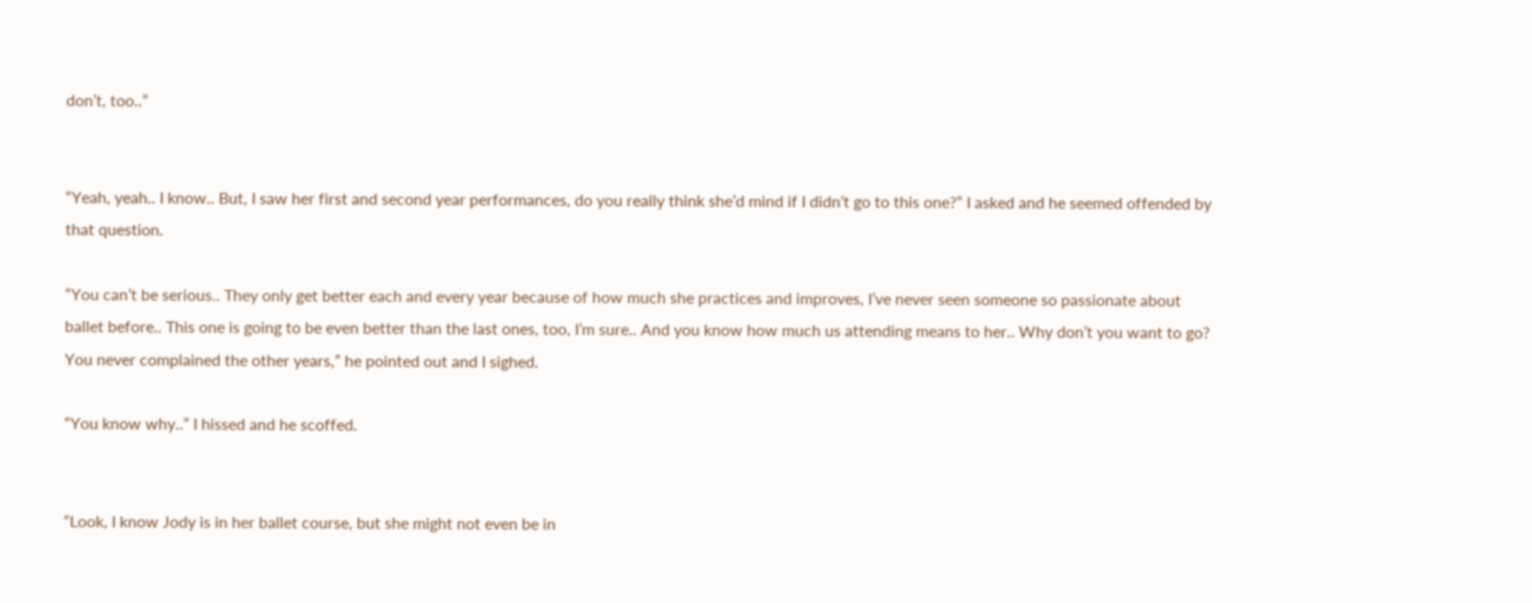don’t, too..”


“Yeah, yeah.. I know.. But, I saw her first and second year performances, do you really think she’d mind if I didn’t go to this one?” I asked and he seemed offended by that question.

“You can’t be serious.. They only get better each and every year because of how much she practices and improves, I’ve never seen someone so passionate about ballet before.. This one is going to be even better than the last ones, too, I’m sure.. And you know how much us attending means to her.. Why don’t you want to go? You never complained the other years,” he pointed out and I sighed.

“You know why..” I hissed and he scoffed.


“Look, I know Jody is in her ballet course, but she might not even be in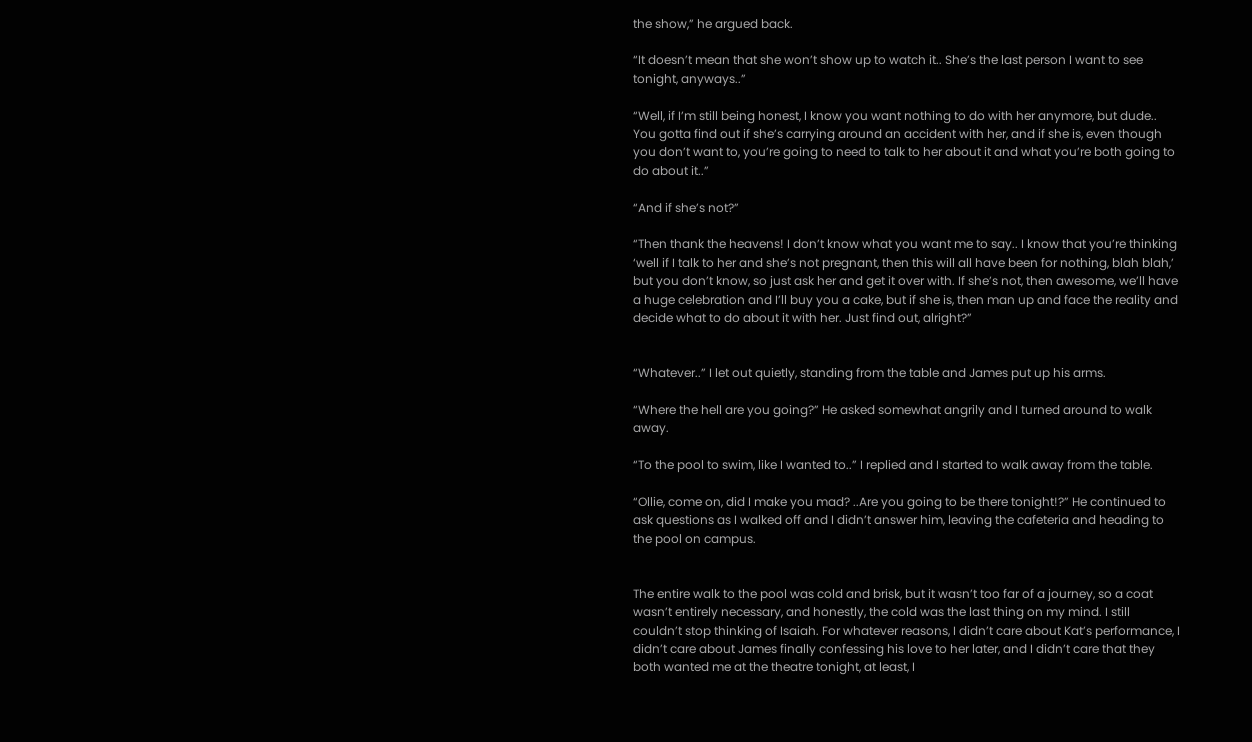the show,” he argued back.

“It doesn’t mean that she won’t show up to watch it.. She’s the last person I want to see tonight, anyways..”

“Well, if I’m still being honest, I know you want nothing to do with her anymore, but dude.. You gotta find out if she’s carrying around an accident with her, and if she is, even though you don’t want to, you’re going to need to talk to her about it and what you’re both going to do about it..”

“And if she’s not?”

“Then thank the heavens! I don’t know what you want me to say.. I know that you’re thinking ‘well if I talk to her and she’s not pregnant, then this will all have been for nothing, blah blah,’ but you don’t know, so just ask her and get it over with. If she’s not, then awesome, we’ll have a huge celebration and I’ll buy you a cake, but if she is, then man up and face the reality and decide what to do about it with her. Just find out, alright?”


“Whatever..” I let out quietly, standing from the table and James put up his arms.

“Where the hell are you going?” He asked somewhat angrily and I turned around to walk away.

“To the pool to swim, like I wanted to..” I replied and I started to walk away from the table.

“Ollie, come on, did I make you mad? ..Are you going to be there tonight!?” He continued to ask questions as I walked off and I didn’t answer him, leaving the cafeteria and heading to the pool on campus.


The entire walk to the pool was cold and brisk, but it wasn’t too far of a journey, so a coat wasn’t entirely necessary, and honestly, the cold was the last thing on my mind. I still couldn’t stop thinking of Isaiah. For whatever reasons, I didn’t care about Kat’s performance, I didn’t care about James finally confessing his love to her later, and I didn’t care that they both wanted me at the theatre tonight, at least, I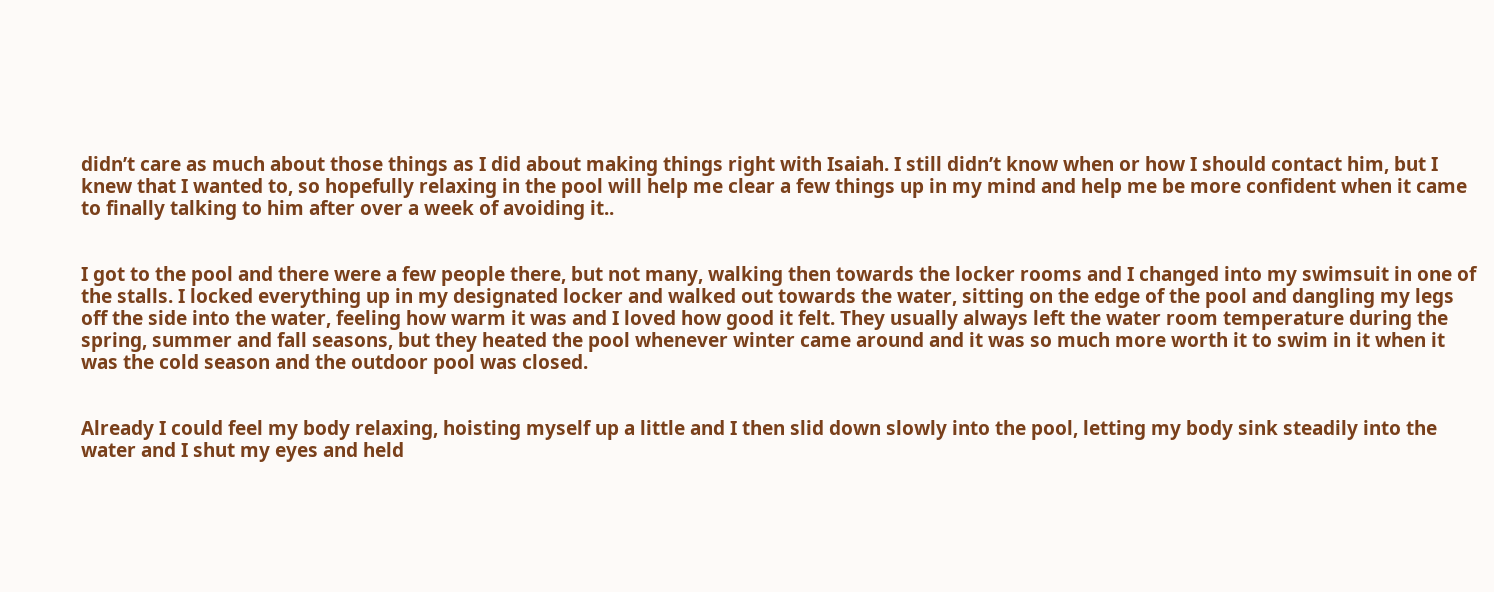didn’t care as much about those things as I did about making things right with Isaiah. I still didn’t know when or how I should contact him, but I knew that I wanted to, so hopefully relaxing in the pool will help me clear a few things up in my mind and help me be more confident when it came to finally talking to him after over a week of avoiding it..


I got to the pool and there were a few people there, but not many, walking then towards the locker rooms and I changed into my swimsuit in one of the stalls. I locked everything up in my designated locker and walked out towards the water, sitting on the edge of the pool and dangling my legs off the side into the water, feeling how warm it was and I loved how good it felt. They usually always left the water room temperature during the spring, summer and fall seasons, but they heated the pool whenever winter came around and it was so much more worth it to swim in it when it was the cold season and the outdoor pool was closed.


Already I could feel my body relaxing, hoisting myself up a little and I then slid down slowly into the pool, letting my body sink steadily into the water and I shut my eyes and held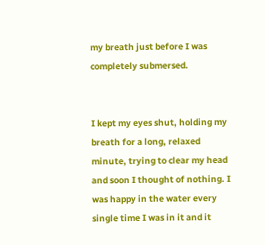my breath just before I was completely submersed.


I kept my eyes shut, holding my breath for a long, relaxed minute, trying to clear my head and soon I thought of nothing. I was happy in the water every single time I was in it and it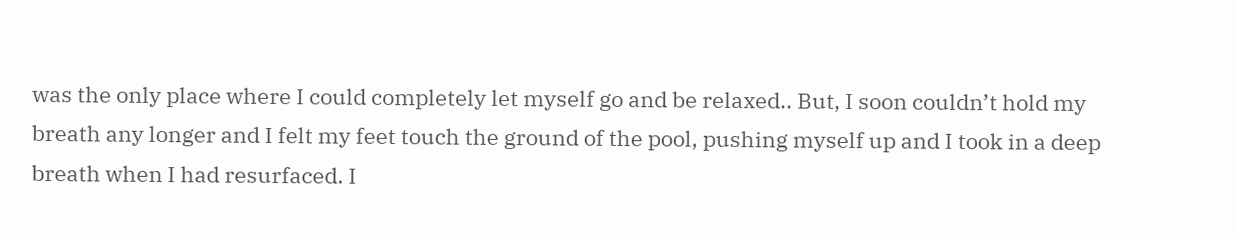was the only place where I could completely let myself go and be relaxed.. But, I soon couldn’t hold my breath any longer and I felt my feet touch the ground of the pool, pushing myself up and I took in a deep breath when I had resurfaced. I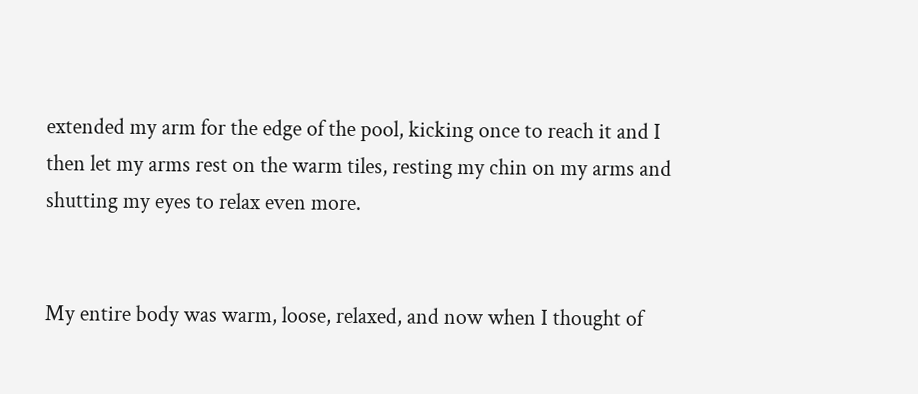extended my arm for the edge of the pool, kicking once to reach it and I then let my arms rest on the warm tiles, resting my chin on my arms and shutting my eyes to relax even more.


My entire body was warm, loose, relaxed, and now when I thought of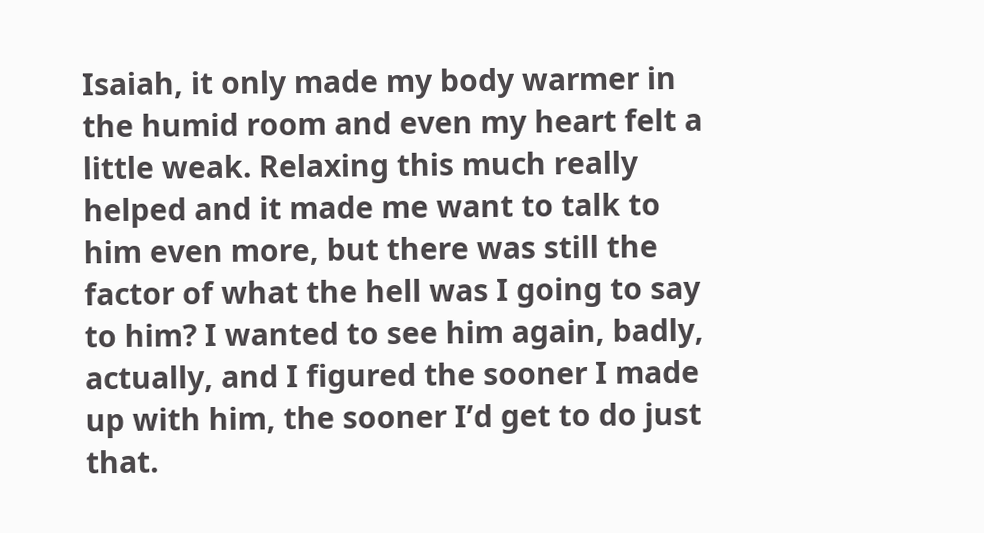Isaiah, it only made my body warmer in the humid room and even my heart felt a little weak. Relaxing this much really helped and it made me want to talk to him even more, but there was still the factor of what the hell was I going to say to him? I wanted to see him again, badly, actually, and I figured the sooner I made up with him, the sooner I’d get to do just that.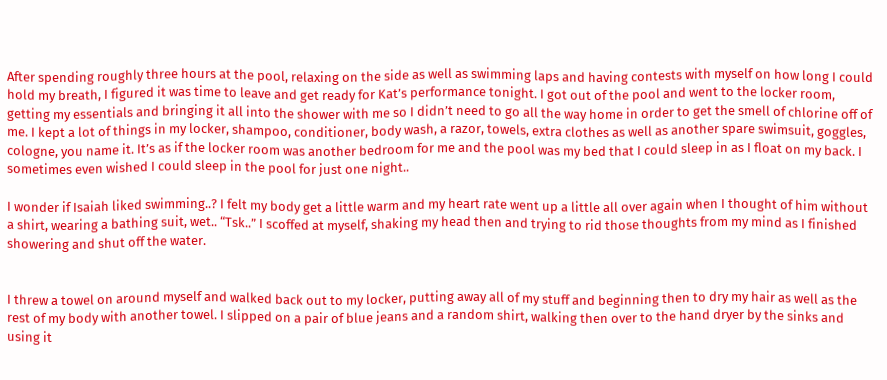After spending roughly three hours at the pool, relaxing on the side as well as swimming laps and having contests with myself on how long I could hold my breath, I figured it was time to leave and get ready for Kat’s performance tonight. I got out of the pool and went to the locker room, getting my essentials and bringing it all into the shower with me so I didn’t need to go all the way home in order to get the smell of chlorine off of me. I kept a lot of things in my locker, shampoo, conditioner, body wash, a razor, towels, extra clothes as well as another spare swimsuit, goggles, cologne, you name it. It’s as if the locker room was another bedroom for me and the pool was my bed that I could sleep in as I float on my back. I sometimes even wished I could sleep in the pool for just one night..

I wonder if Isaiah liked swimming..? I felt my body get a little warm and my heart rate went up a little all over again when I thought of him without a shirt, wearing a bathing suit, wet.. “Tsk..” I scoffed at myself, shaking my head then and trying to rid those thoughts from my mind as I finished showering and shut off the water.


I threw a towel on around myself and walked back out to my locker, putting away all of my stuff and beginning then to dry my hair as well as the rest of my body with another towel. I slipped on a pair of blue jeans and a random shirt, walking then over to the hand dryer by the sinks and using it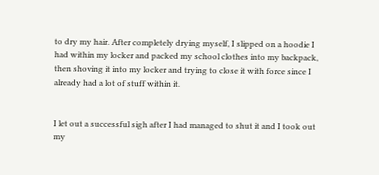to dry my hair. After completely drying myself, I slipped on a hoodie I had within my locker and packed my school clothes into my backpack, then shoving it into my locker and trying to close it with force since I already had a lot of stuff within it.


I let out a successful sigh after I had managed to shut it and I took out my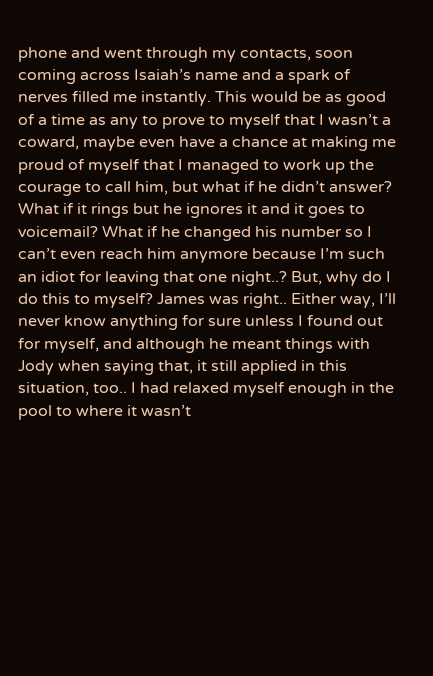phone and went through my contacts, soon coming across Isaiah’s name and a spark of nerves filled me instantly. This would be as good of a time as any to prove to myself that I wasn’t a coward, maybe even have a chance at making me proud of myself that I managed to work up the courage to call him, but what if he didn’t answer? What if it rings but he ignores it and it goes to voicemail? What if he changed his number so I can’t even reach him anymore because I’m such an idiot for leaving that one night..? But, why do I do this to myself? James was right.. Either way, I’ll never know anything for sure unless I found out for myself, and although he meant things with Jody when saying that, it still applied in this situation, too.. I had relaxed myself enough in the pool to where it wasn’t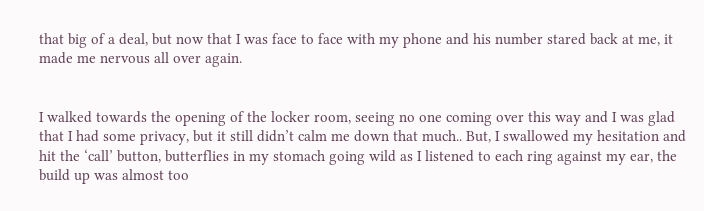that big of a deal, but now that I was face to face with my phone and his number stared back at me, it made me nervous all over again.


I walked towards the opening of the locker room, seeing no one coming over this way and I was glad that I had some privacy, but it still didn’t calm me down that much.. But, I swallowed my hesitation and hit the ‘call’ button, butterflies in my stomach going wild as I listened to each ring against my ear, the build up was almost too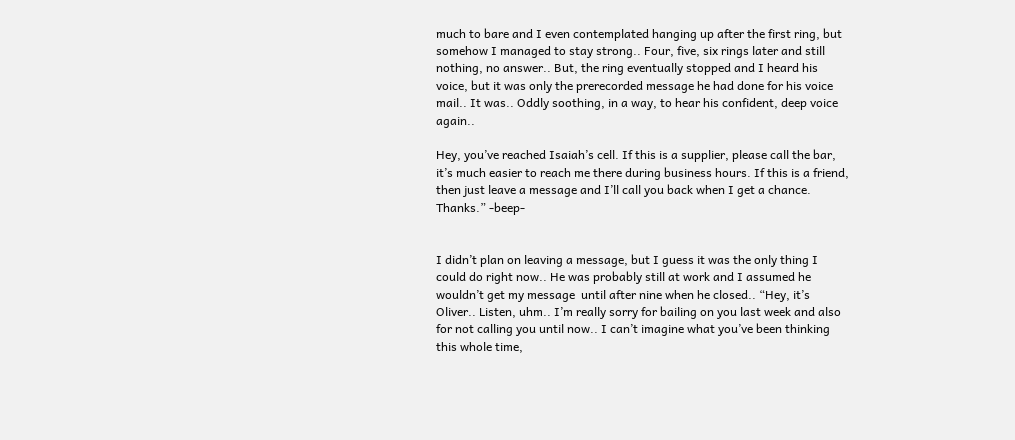much to bare and I even contemplated hanging up after the first ring, but somehow I managed to stay strong.. Four, five, six rings later and still nothing, no answer.. But, the ring eventually stopped and I heard his voice, but it was only the prerecorded message he had done for his voice mail.. It was.. Oddly soothing, in a way, to hear his confident, deep voice again..

Hey, you’ve reached Isaiah’s cell. If this is a supplier, please call the bar, it’s much easier to reach me there during business hours. If this is a friend, then just leave a message and I’ll call you back when I get a chance. Thanks.” -beep-


I didn’t plan on leaving a message, but I guess it was the only thing I could do right now.. He was probably still at work and I assumed he wouldn’t get my message  until after nine when he closed.. “Hey, it’s Oliver.. Listen, uhm.. I’m really sorry for bailing on you last week and also for not calling you until now.. I can’t imagine what you’ve been thinking this whole time,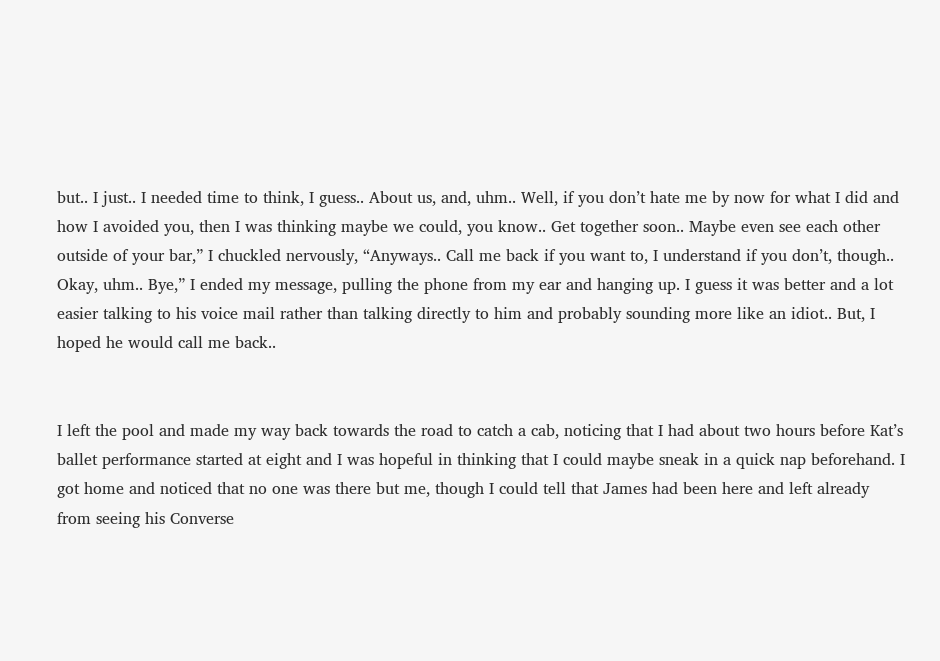but.. I just.. I needed time to think, I guess.. About us, and, uhm.. Well, if you don’t hate me by now for what I did and how I avoided you, then I was thinking maybe we could, you know.. Get together soon.. Maybe even see each other outside of your bar,” I chuckled nervously, “Anyways.. Call me back if you want to, I understand if you don’t, though.. Okay, uhm.. Bye,” I ended my message, pulling the phone from my ear and hanging up. I guess it was better and a lot easier talking to his voice mail rather than talking directly to him and probably sounding more like an idiot.. But, I hoped he would call me back..


I left the pool and made my way back towards the road to catch a cab, noticing that I had about two hours before Kat’s ballet performance started at eight and I was hopeful in thinking that I could maybe sneak in a quick nap beforehand. I got home and noticed that no one was there but me, though I could tell that James had been here and left already from seeing his Converse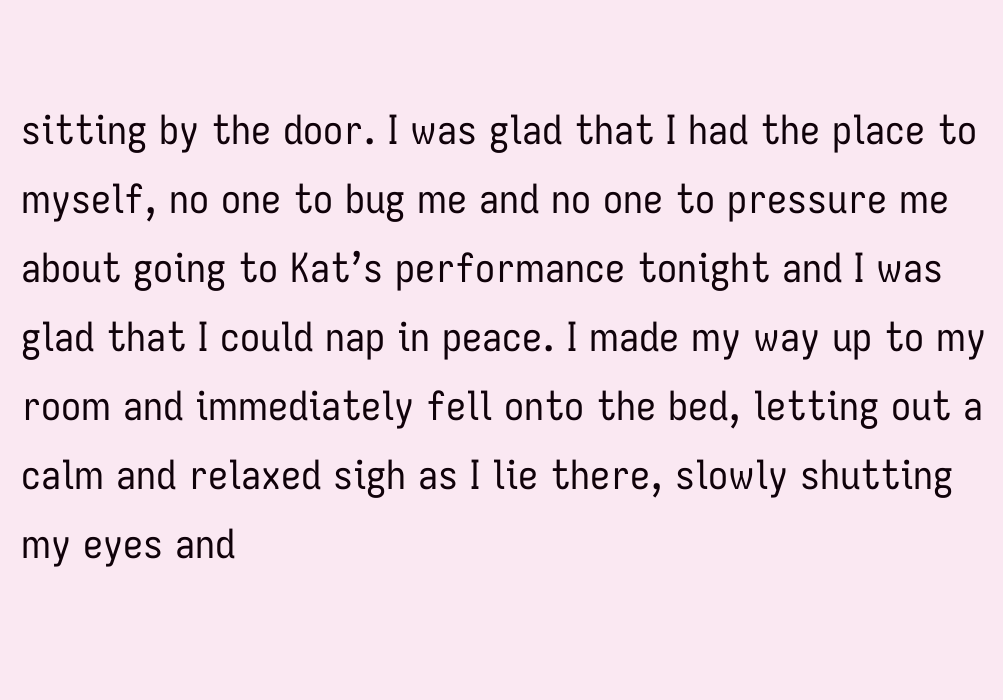sitting by the door. I was glad that I had the place to myself, no one to bug me and no one to pressure me about going to Kat’s performance tonight and I was glad that I could nap in peace. I made my way up to my room and immediately fell onto the bed, letting out a calm and relaxed sigh as I lie there, slowly shutting my eyes and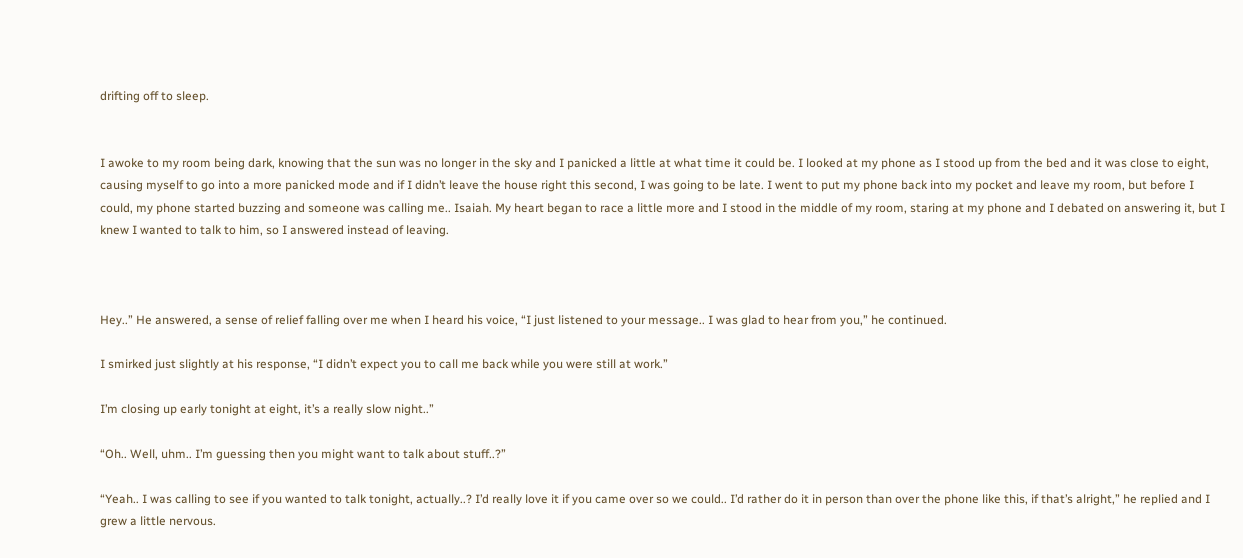drifting off to sleep.


I awoke to my room being dark, knowing that the sun was no longer in the sky and I panicked a little at what time it could be. I looked at my phone as I stood up from the bed and it was close to eight, causing myself to go into a more panicked mode and if I didn’t leave the house right this second, I was going to be late. I went to put my phone back into my pocket and leave my room, but before I could, my phone started buzzing and someone was calling me.. Isaiah. My heart began to race a little more and I stood in the middle of my room, staring at my phone and I debated on answering it, but I knew I wanted to talk to him, so I answered instead of leaving.



Hey..” He answered, a sense of relief falling over me when I heard his voice, “I just listened to your message.. I was glad to hear from you,” he continued.

I smirked just slightly at his response, “I didn’t expect you to call me back while you were still at work.”

I’m closing up early tonight at eight, it’s a really slow night..”

“Oh.. Well, uhm.. I’m guessing then you might want to talk about stuff..?”

“Yeah.. I was calling to see if you wanted to talk tonight, actually..? I’d really love it if you came over so we could.. I’d rather do it in person than over the phone like this, if that’s alright,” he replied and I grew a little nervous.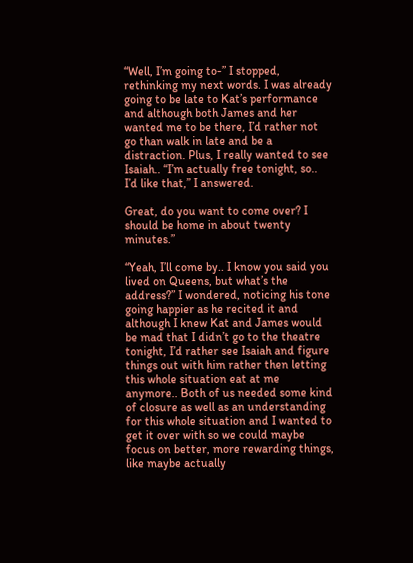“Well, I’m going to-” I stopped, rethinking my next words. I was already going to be late to Kat’s performance and although both James and her wanted me to be there, I’d rather not go than walk in late and be a distraction. Plus, I really wanted to see Isaiah.. “I’m actually free tonight, so.. I’d like that,” I answered.

Great, do you want to come over? I should be home in about twenty minutes.”

“Yeah, I’ll come by.. I know you said you lived on Queens, but what’s the address?” I wondered, noticing his tone going happier as he recited it and although I knew Kat and James would be mad that I didn’t go to the theatre tonight, I’d rather see Isaiah and figure things out with him rather then letting this whole situation eat at me anymore.. Both of us needed some kind of closure as well as an understanding for this whole situation and I wanted to get it over with so we could maybe focus on better, more rewarding things, like maybe actually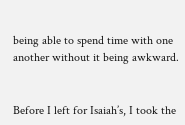being able to spend time with one another without it being awkward.


Before I left for Isaiah’s, I took the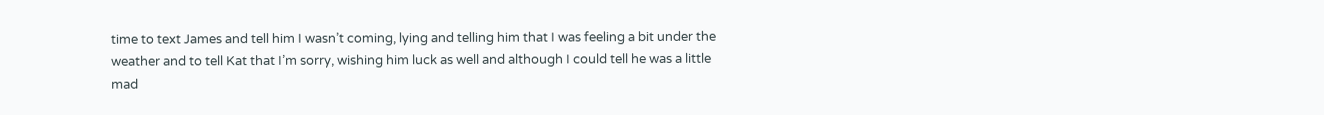time to text James and tell him I wasn’t coming, lying and telling him that I was feeling a bit under the weather and to tell Kat that I’m sorry, wishing him luck as well and although I could tell he was a little mad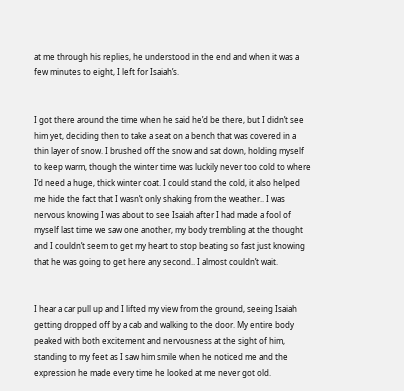at me through his replies, he understood in the end and when it was a few minutes to eight, I left for Isaiah’s.


I got there around the time when he said he’d be there, but I didn’t see him yet, deciding then to take a seat on a bench that was covered in a thin layer of snow. I brushed off the snow and sat down, holding myself to keep warm, though the winter time was luckily never too cold to where I’d need a huge, thick winter coat. I could stand the cold, it also helped me hide the fact that I wasn’t only shaking from the weather.. I was nervous knowing I was about to see Isaiah after I had made a fool of myself last time we saw one another, my body trembling at the thought and I couldn’t seem to get my heart to stop beating so fast just knowing that he was going to get here any second.. I almost couldn’t wait.


I hear a car pull up and I lifted my view from the ground, seeing Isaiah getting dropped off by a cab and walking to the door. My entire body peaked with both excitement and nervousness at the sight of him, standing to my feet as I saw him smile when he noticed me and the expression he made every time he looked at me never got old.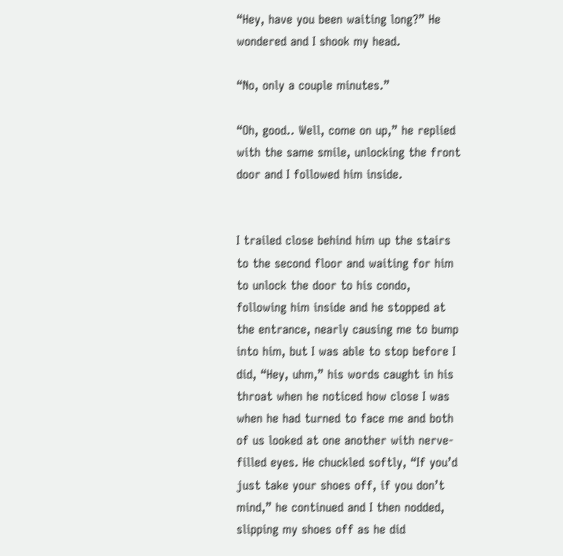“Hey, have you been waiting long?” He wondered and I shook my head.

“No, only a couple minutes.”

“Oh, good.. Well, come on up,” he replied with the same smile, unlocking the front door and I followed him inside.


I trailed close behind him up the stairs to the second floor and waiting for him to unlock the door to his condo, following him inside and he stopped at the entrance, nearly causing me to bump into him, but I was able to stop before I did, “Hey, uhm,” his words caught in his throat when he noticed how close I was when he had turned to face me and both of us looked at one another with nerve-filled eyes. He chuckled softly, “If you’d just take your shoes off, if you don’t mind,” he continued and I then nodded, slipping my shoes off as he did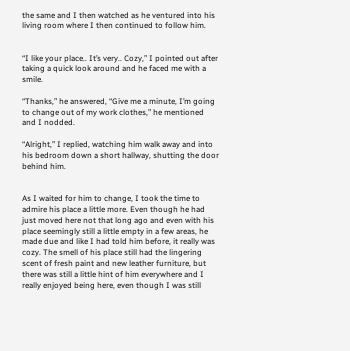the same and I then watched as he ventured into his living room where I then continued to follow him.


“I like your place.. It’s very.. Cozy,” I pointed out after taking a quick look around and he faced me with a smile.

“Thanks,” he answered, “Give me a minute, I’m going to change out of my work clothes,” he mentioned and I nodded.

“Alright,” I replied, watching him walk away and into his bedroom down a short hallway, shutting the door behind him.


As I waited for him to change, I took the time to admire his place a little more. Even though he had just moved here not that long ago and even with his place seemingly still a little empty in a few areas, he made due and like I had told him before, it really was cozy. The smell of his place still had the lingering scent of fresh paint and new leather furniture, but there was still a little hint of him everywhere and I really enjoyed being here, even though I was still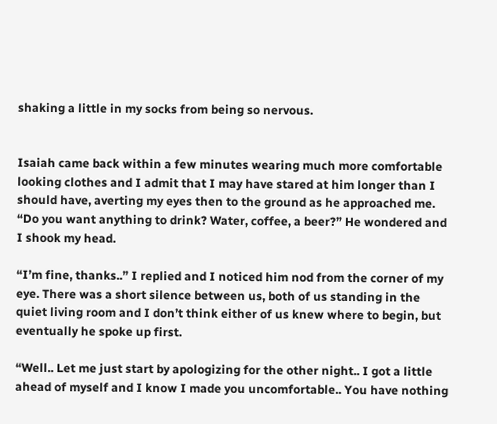shaking a little in my socks from being so nervous.


Isaiah came back within a few minutes wearing much more comfortable looking clothes and I admit that I may have stared at him longer than I should have, averting my eyes then to the ground as he approached me. “Do you want anything to drink? Water, coffee, a beer?” He wondered and I shook my head.

“I’m fine, thanks..” I replied and I noticed him nod from the corner of my eye. There was a short silence between us, both of us standing in the quiet living room and I don’t think either of us knew where to begin, but eventually he spoke up first.

“Well.. Let me just start by apologizing for the other night.. I got a little ahead of myself and I know I made you uncomfortable.. You have nothing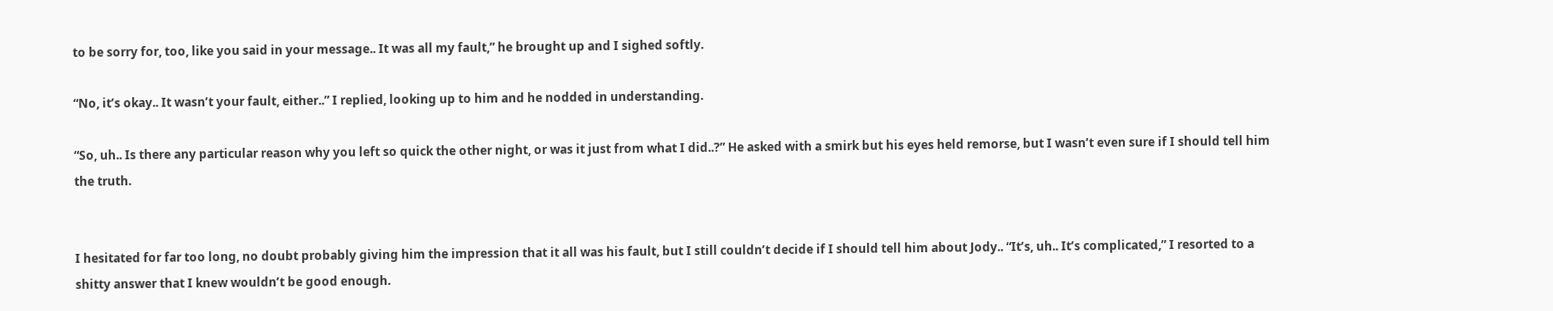to be sorry for, too, like you said in your message.. It was all my fault,” he brought up and I sighed softly.

“No, it’s okay.. It wasn’t your fault, either..” I replied, looking up to him and he nodded in understanding.

“So, uh.. Is there any particular reason why you left so quick the other night, or was it just from what I did..?” He asked with a smirk but his eyes held remorse, but I wasn’t even sure if I should tell him the truth.


I hesitated for far too long, no doubt probably giving him the impression that it all was his fault, but I still couldn’t decide if I should tell him about Jody.. “It’s, uh.. It’s complicated,” I resorted to a shitty answer that I knew wouldn’t be good enough.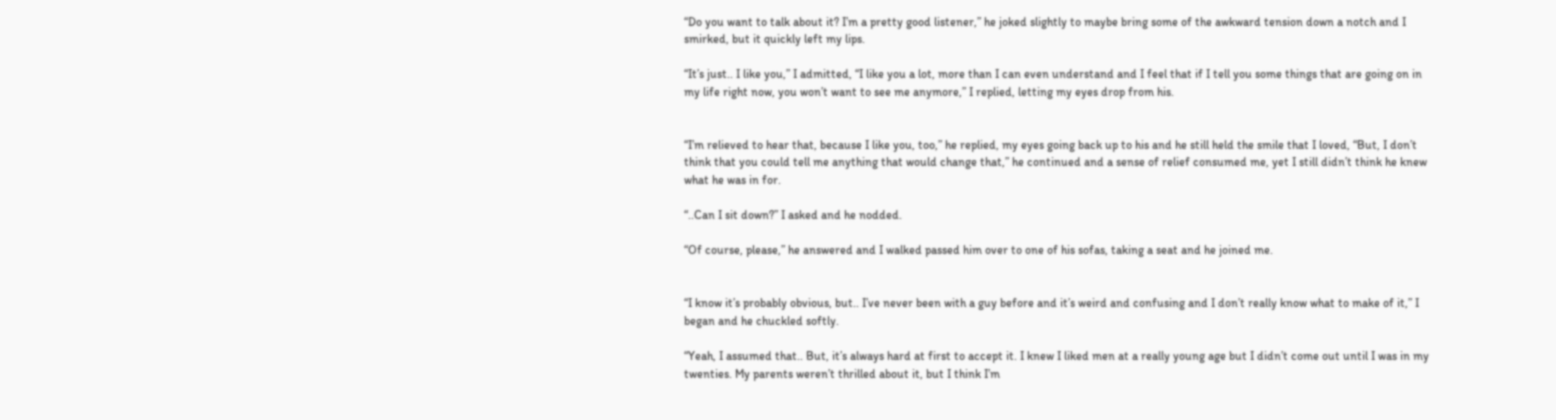“Do you want to talk about it? I’m a pretty good listener,” he joked slightly to maybe bring some of the awkward tension down a notch and I smirked, but it quickly left my lips.

“It’s just.. I like you,” I admitted, “I like you a lot, more than I can even understand and I feel that if I tell you some things that are going on in my life right now, you won’t want to see me anymore,” I replied, letting my eyes drop from his.


“I’m relieved to hear that, because I like you, too,” he replied, my eyes going back up to his and he still held the smile that I loved, “But, I don’t think that you could tell me anything that would change that,” he continued and a sense of relief consumed me, yet I still didn’t think he knew what he was in for.

“..Can I sit down?” I asked and he nodded.

“Of course, please,” he answered and I walked passed him over to one of his sofas, taking a seat and he joined me.


“I know it’s probably obvious, but.. I’ve never been with a guy before and it’s weird and confusing and I don’t really know what to make of it,” I began and he chuckled softly.

“Yeah, I assumed that.. But, it’s always hard at first to accept it. I knew I liked men at a really young age but I didn’t come out until I was in my twenties. My parents weren’t thrilled about it, but I think I’m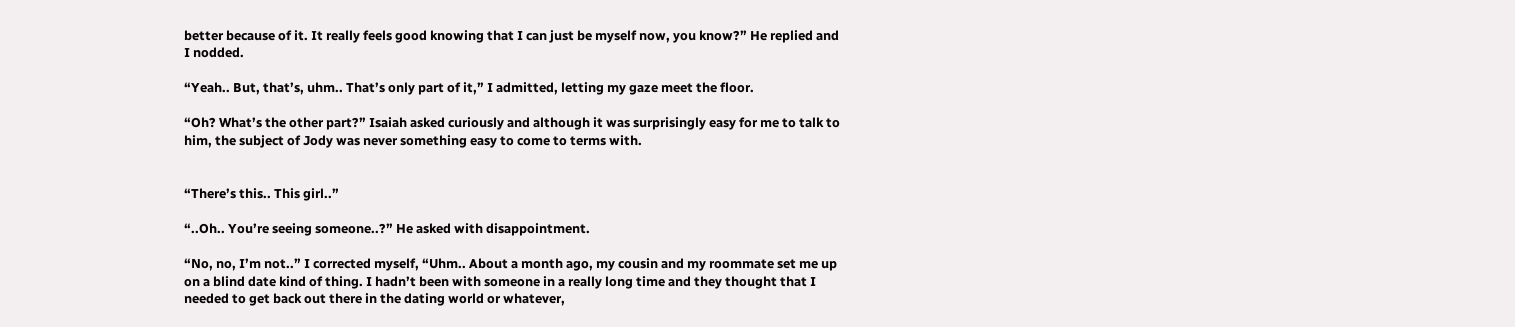better because of it. It really feels good knowing that I can just be myself now, you know?” He replied and I nodded.

“Yeah.. But, that’s, uhm.. That’s only part of it,” I admitted, letting my gaze meet the floor.

“Oh? What’s the other part?” Isaiah asked curiously and although it was surprisingly easy for me to talk to him, the subject of Jody was never something easy to come to terms with.


“There’s this.. This girl..”

“..Oh.. You’re seeing someone..?” He asked with disappointment.

“No, no, I’m not..” I corrected myself, “Uhm.. About a month ago, my cousin and my roommate set me up on a blind date kind of thing. I hadn’t been with someone in a really long time and they thought that I needed to get back out there in the dating world or whatever,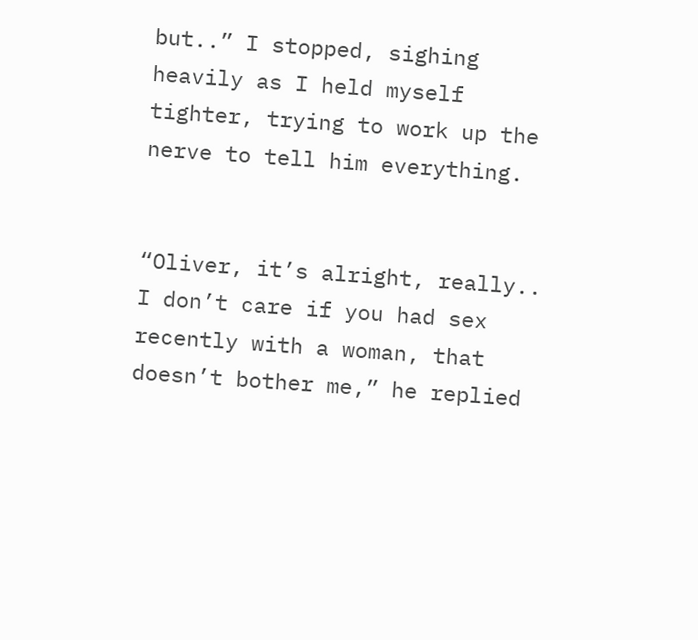but..” I stopped, sighing heavily as I held myself tighter, trying to work up the nerve to tell him everything.


“Oliver, it’s alright, really.. I don’t care if you had sex recently with a woman, that doesn’t bother me,” he replied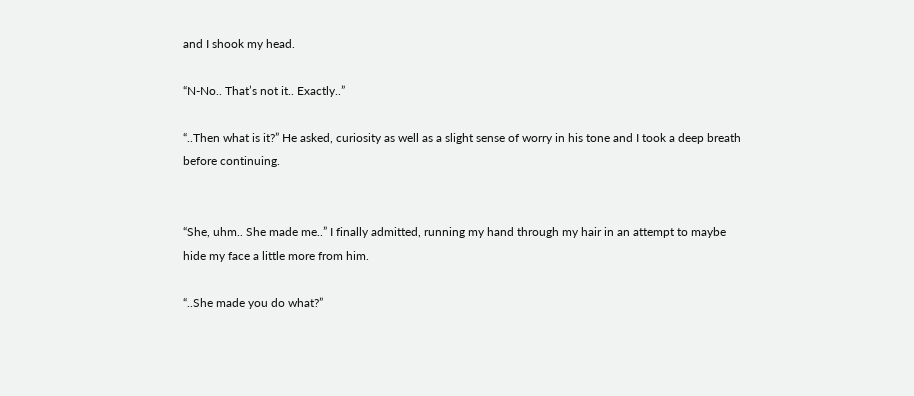and I shook my head.

“N-No.. That’s not it.. Exactly..”

“..Then what is it?” He asked, curiosity as well as a slight sense of worry in his tone and I took a deep breath before continuing.


“She, uhm.. She made me..” I finally admitted, running my hand through my hair in an attempt to maybe hide my face a little more from him.

“..She made you do what?”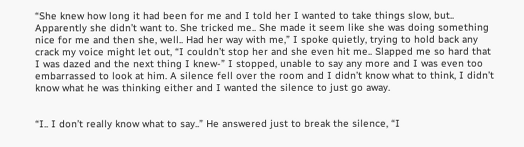“She knew how long it had been for me and I told her I wanted to take things slow, but.. Apparently she didn’t want to. She tricked me.. She made it seem like she was doing something nice for me and then she, well.. Had her way with me,” I spoke quietly, trying to hold back any crack my voice might let out, “I couldn’t stop her and she even hit me.. Slapped me so hard that I was dazed and the next thing I knew-” I stopped, unable to say any more and I was even too embarrassed to look at him. A silence fell over the room and I didn’t know what to think, I didn’t know what he was thinking either and I wanted the silence to just go away.


“I.. I don’t really know what to say..” He answered just to break the silence, “I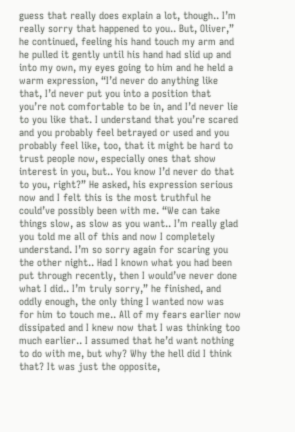guess that really does explain a lot, though.. I’m really sorry that happened to you.. But, Oliver,” he continued, feeling his hand touch my arm and he pulled it gently until his hand had slid up and into my own, my eyes going to him and he held a warm expression, “I’d never do anything like that, I’d never put you into a position that you’re not comfortable to be in, and I’d never lie to you like that. I understand that you’re scared and you probably feel betrayed or used and you probably feel like, too, that it might be hard to trust people now, especially ones that show interest in you, but.. You know I’d never do that to you, right?” He asked, his expression serious now and I felt this is the most truthful he could’ve possibly been with me. “We can take things slow, as slow as you want.. I’m really glad you told me all of this and now I completely understand. I’m so sorry again for scaring you the other night.. Had I known what you had been put through recently, then I would’ve never done what I did.. I’m truly sorry,” he finished, and oddly enough, the only thing I wanted now was for him to touch me.. All of my fears earlier now dissipated and I knew now that I was thinking too much earlier.. I assumed that he’d want nothing to do with me, but why? Why the hell did I think that? It was just the opposite,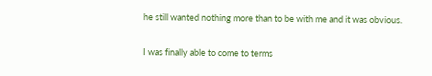he still wanted nothing more than to be with me and it was obvious.


I was finally able to come to terms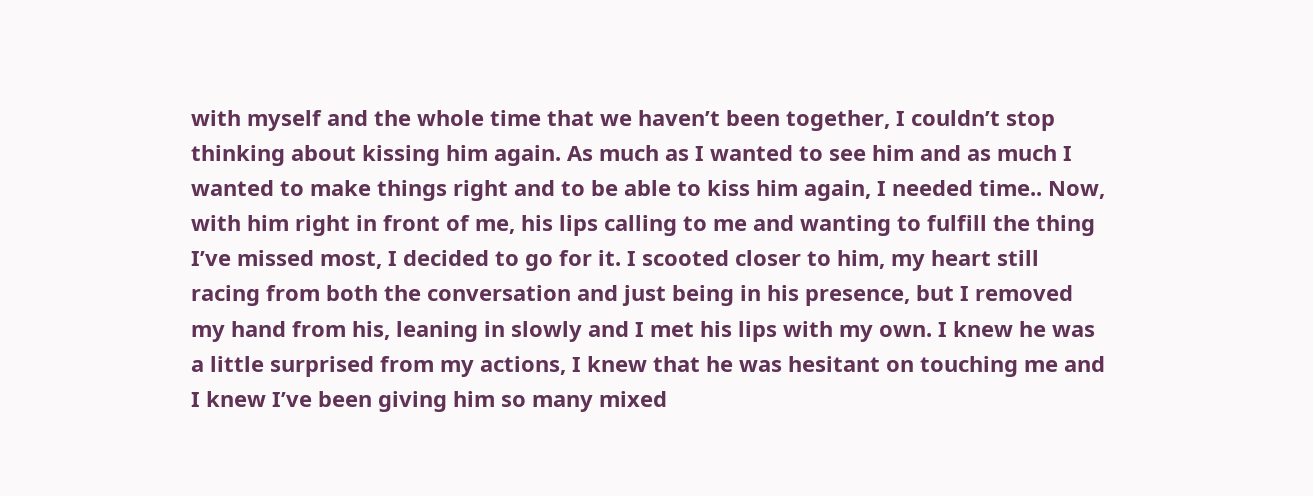with myself and the whole time that we haven’t been together, I couldn’t stop thinking about kissing him again. As much as I wanted to see him and as much I wanted to make things right and to be able to kiss him again, I needed time.. Now, with him right in front of me, his lips calling to me and wanting to fulfill the thing I’ve missed most, I decided to go for it. I scooted closer to him, my heart still racing from both the conversation and just being in his presence, but I removed my hand from his, leaning in slowly and I met his lips with my own. I knew he was a little surprised from my actions, I knew that he was hesitant on touching me and I knew I’ve been giving him so many mixed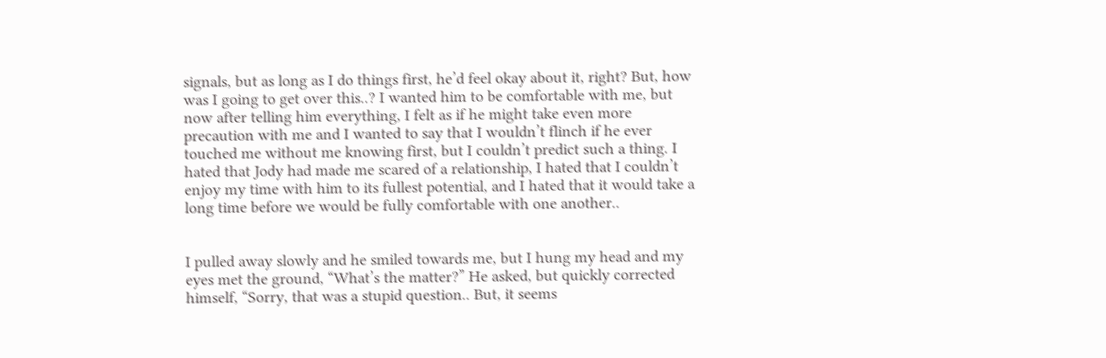signals, but as long as I do things first, he’d feel okay about it, right? But, how was I going to get over this..? I wanted him to be comfortable with me, but now after telling him everything, I felt as if he might take even more precaution with me and I wanted to say that I wouldn’t flinch if he ever touched me without me knowing first, but I couldn’t predict such a thing. I hated that Jody had made me scared of a relationship, I hated that I couldn’t enjoy my time with him to its fullest potential, and I hated that it would take a long time before we would be fully comfortable with one another..


I pulled away slowly and he smiled towards me, but I hung my head and my eyes met the ground, “What’s the matter?” He asked, but quickly corrected himself, “Sorry, that was a stupid question.. But, it seems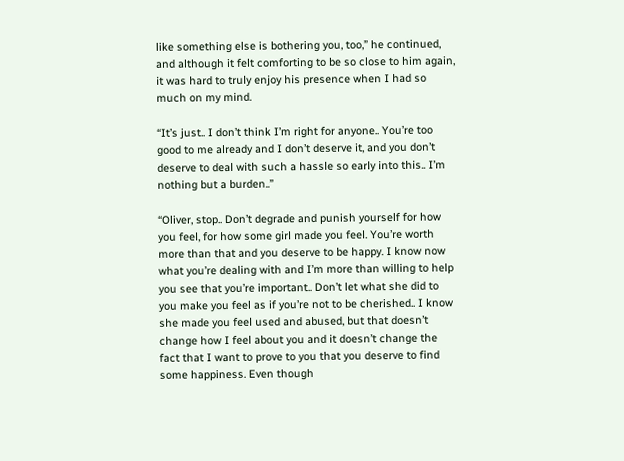like something else is bothering you, too,” he continued, and although it felt comforting to be so close to him again, it was hard to truly enjoy his presence when I had so much on my mind.

“It’s just.. I don’t think I’m right for anyone.. You’re too good to me already and I don’t deserve it, and you don’t deserve to deal with such a hassle so early into this.. I’m nothing but a burden..”

“Oliver, stop.. Don’t degrade and punish yourself for how you feel, for how some girl made you feel. You’re worth more than that and you deserve to be happy. I know now what you’re dealing with and I’m more than willing to help you see that you’re important.. Don’t let what she did to you make you feel as if you’re not to be cherished.. I know she made you feel used and abused, but that doesn’t change how I feel about you and it doesn’t change the fact that I want to prove to you that you deserve to find some happiness. Even though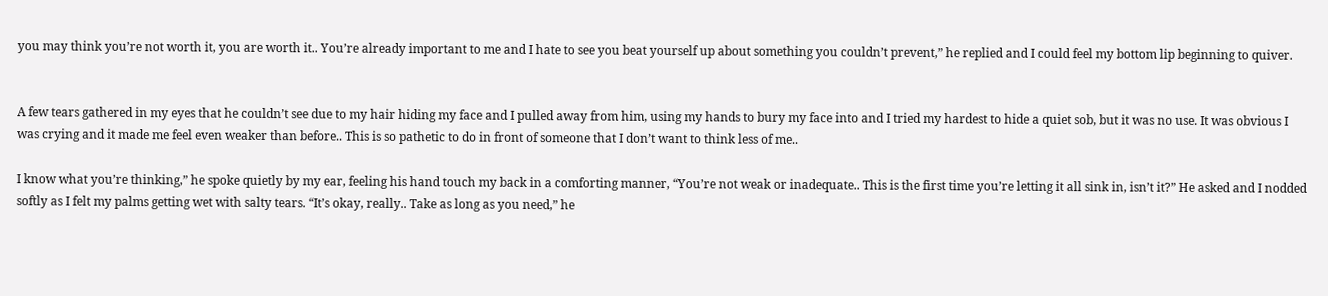you may think you’re not worth it, you are worth it.. You’re already important to me and I hate to see you beat yourself up about something you couldn’t prevent,” he replied and I could feel my bottom lip beginning to quiver.


A few tears gathered in my eyes that he couldn’t see due to my hair hiding my face and I pulled away from him, using my hands to bury my face into and I tried my hardest to hide a quiet sob, but it was no use. It was obvious I was crying and it made me feel even weaker than before.. This is so pathetic to do in front of someone that I don’t want to think less of me..

I know what you’re thinking,” he spoke quietly by my ear, feeling his hand touch my back in a comforting manner, “You’re not weak or inadequate.. This is the first time you’re letting it all sink in, isn’t it?” He asked and I nodded softly as I felt my palms getting wet with salty tears. “It’s okay, really.. Take as long as you need,” he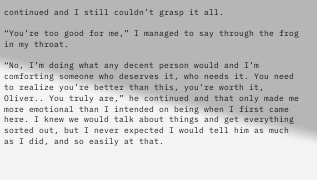continued and I still couldn’t grasp it all.

“You’re too good for me,” I managed to say through the frog in my throat.

“No, I’m doing what any decent person would and I’m comforting someone who deserves it, who needs it. You need to realize you’re better than this, you’re worth it, Oliver.. You truly are,” he continued and that only made me more emotional than I intended on being when I first came here. I knew we would talk about things and get everything sorted out, but I never expected I would tell him as much as I did, and so easily at that.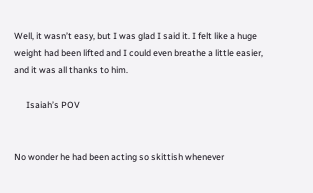Well, it wasn’t easy, but I was glad I said it. I felt like a huge weight had been lifted and I could even breathe a little easier, and it was all thanks to him.

      Isaiah’s POV


No wonder he had been acting so skittish whenever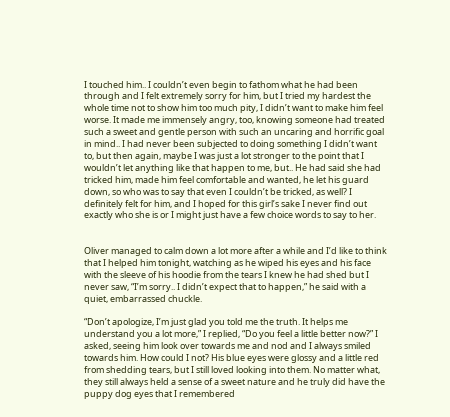I touched him.. I couldn’t even begin to fathom what he had been through and I felt extremely sorry for him, but I tried my hardest the whole time not to show him too much pity, I didn’t want to make him feel worse. It made me immensely angry, too, knowing someone had treated such a sweet and gentle person with such an uncaring and horrific goal in mind.. I had never been subjected to doing something I didn’t want to, but then again, maybe I was just a lot stronger to the point that I wouldn’t let anything like that happen to me, but.. He had said she had tricked him, made him feel comfortable and wanted, he let his guard down, so who was to say that even I couldn’t be tricked, as well? I definitely felt for him, and I hoped for this girl’s sake I never find out exactly who she is or I might just have a few choice words to say to her.


Oliver managed to calm down a lot more after a while and I’d like to think that I helped him tonight, watching as he wiped his eyes and his face with the sleeve of his hoodie from the tears I knew he had shed but I never saw, “I’m sorry.. I didn’t expect that to happen,” he said with a quiet, embarrassed chuckle.

“Don’t apologize, I’m just glad you told me the truth. It helps me understand you a lot more,” I replied, “Do you feel a little better now?” I asked, seeing him look over towards me and nod and I always smiled towards him. How could I not? His blue eyes were glossy and a little red from shedding tears, but I still loved looking into them. No matter what, they still always held a sense of a sweet nature and he truly did have the puppy dog eyes that I remembered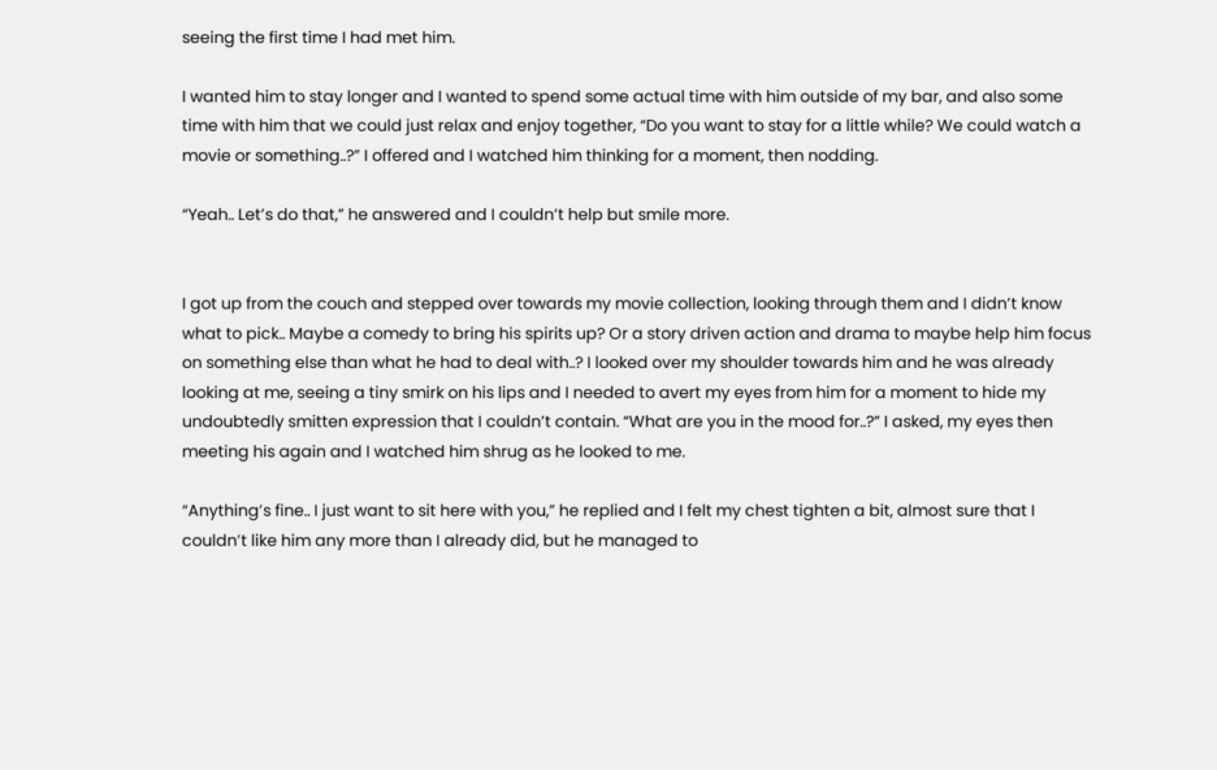seeing the first time I had met him.

I wanted him to stay longer and I wanted to spend some actual time with him outside of my bar, and also some time with him that we could just relax and enjoy together, “Do you want to stay for a little while? We could watch a movie or something..?” I offered and I watched him thinking for a moment, then nodding.

“Yeah.. Let’s do that,” he answered and I couldn’t help but smile more.


I got up from the couch and stepped over towards my movie collection, looking through them and I didn’t know what to pick.. Maybe a comedy to bring his spirits up? Or a story driven action and drama to maybe help him focus on something else than what he had to deal with..? I looked over my shoulder towards him and he was already looking at me, seeing a tiny smirk on his lips and I needed to avert my eyes from him for a moment to hide my undoubtedly smitten expression that I couldn’t contain. “What are you in the mood for..?” I asked, my eyes then meeting his again and I watched him shrug as he looked to me.

“Anything’s fine.. I just want to sit here with you,” he replied and I felt my chest tighten a bit, almost sure that I couldn’t like him any more than I already did, but he managed to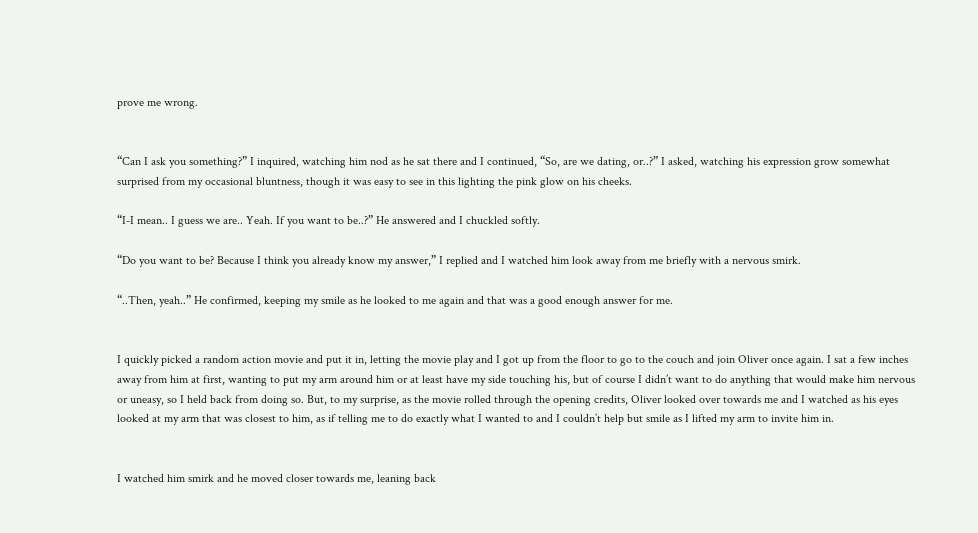prove me wrong.


“Can I ask you something?” I inquired, watching him nod as he sat there and I continued, “So, are we dating, or..?” I asked, watching his expression grow somewhat surprised from my occasional bluntness, though it was easy to see in this lighting the pink glow on his cheeks.

“I-I mean.. I guess we are.. Yeah. If you want to be..?” He answered and I chuckled softly.

“Do you want to be? Because I think you already know my answer,” I replied and I watched him look away from me briefly with a nervous smirk.

“..Then, yeah..” He confirmed, keeping my smile as he looked to me again and that was a good enough answer for me.


I quickly picked a random action movie and put it in, letting the movie play and I got up from the floor to go to the couch and join Oliver once again. I sat a few inches away from him at first, wanting to put my arm around him or at least have my side touching his, but of course I didn’t want to do anything that would make him nervous or uneasy, so I held back from doing so. But, to my surprise, as the movie rolled through the opening credits, Oliver looked over towards me and I watched as his eyes looked at my arm that was closest to him, as if telling me to do exactly what I wanted to and I couldn’t help but smile as I lifted my arm to invite him in.


I watched him smirk and he moved closer towards me, leaning back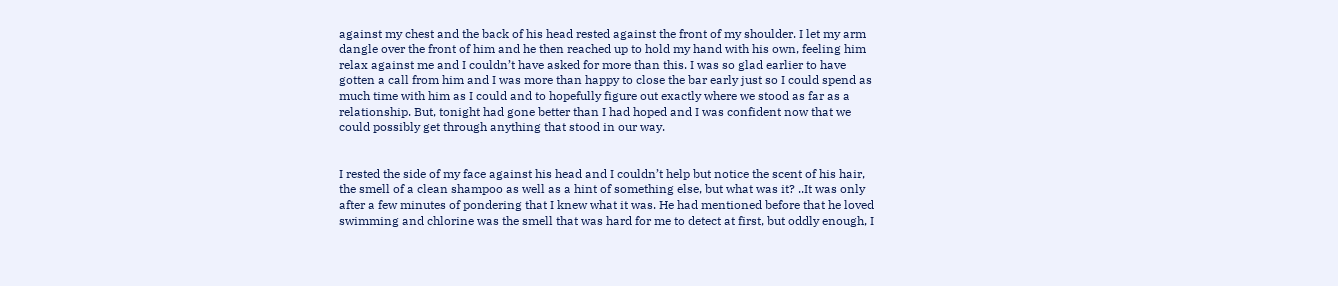against my chest and the back of his head rested against the front of my shoulder. I let my arm dangle over the front of him and he then reached up to hold my hand with his own, feeling him relax against me and I couldn’t have asked for more than this. I was so glad earlier to have gotten a call from him and I was more than happy to close the bar early just so I could spend as much time with him as I could and to hopefully figure out exactly where we stood as far as a relationship. But, tonight had gone better than I had hoped and I was confident now that we could possibly get through anything that stood in our way.


I rested the side of my face against his head and I couldn’t help but notice the scent of his hair, the smell of a clean shampoo as well as a hint of something else, but what was it? ..It was only after a few minutes of pondering that I knew what it was. He had mentioned before that he loved swimming and chlorine was the smell that was hard for me to detect at first, but oddly enough, I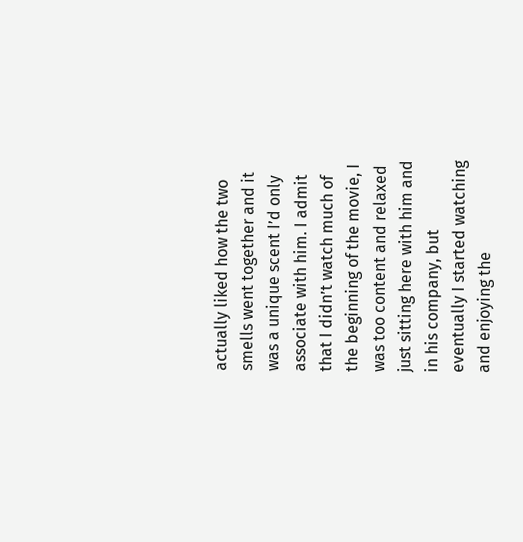actually liked how the two smells went together and it was a unique scent I’d only associate with him. I admit that I didn’t watch much of the beginning of the movie, I was too content and relaxed just sitting here with him and in his company, but eventually I started watching and enjoying the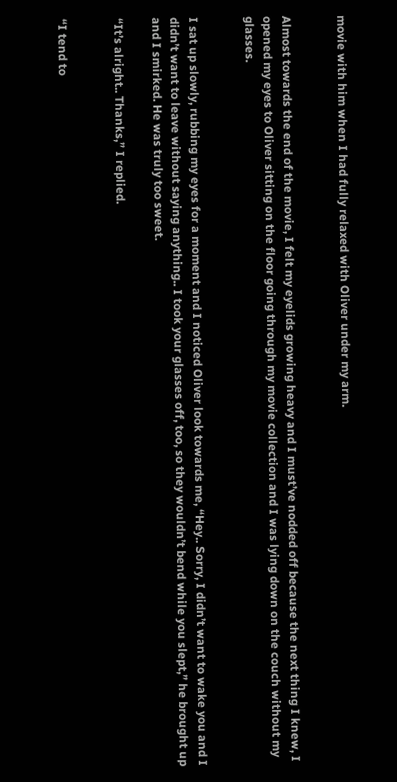movie with him when I had fully relaxed with Oliver under my arm.


Almost towards the end of the movie, I felt my eyelids growing heavy and I must’ve nodded off because the next thing I knew, I opened my eyes to Oliver sitting on the floor going through my movie collection and I was lying down on the couch without my glasses.


I sat up slowly, rubbing my eyes for a moment and I noticed Oliver look towards me, “Hey.. Sorry, I didn’t want to wake you and I didn’t want to leave without saying anything.. I took your glasses off, too, so they wouldn’t bend while you slept,” he brought up and I smirked. He was truly too sweet.

“It’s alright.. Thanks,” I replied.


“I tend to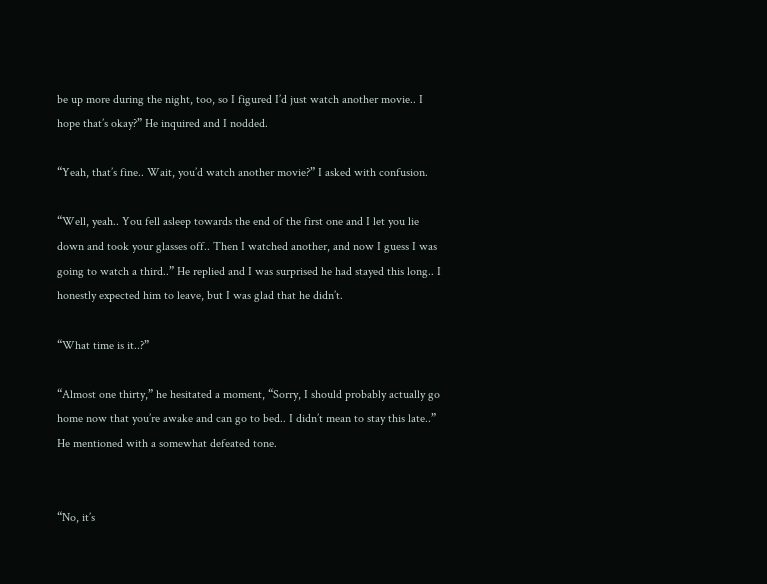be up more during the night, too, so I figured I’d just watch another movie.. I hope that’s okay?” He inquired and I nodded.

“Yeah, that’s fine.. Wait, you’d watch another movie?” I asked with confusion.

“Well, yeah.. You fell asleep towards the end of the first one and I let you lie down and took your glasses off.. Then I watched another, and now I guess I was going to watch a third..” He replied and I was surprised he had stayed this long.. I honestly expected him to leave, but I was glad that he didn’t.

“What time is it..?”

“Almost one thirty,” he hesitated a moment, “Sorry, I should probably actually go home now that you’re awake and can go to bed.. I didn’t mean to stay this late..” He mentioned with a somewhat defeated tone.


“No, it’s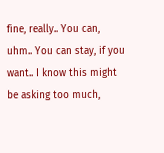fine, really.. You can, uhm.. You can stay, if you want.. I know this might be asking too much,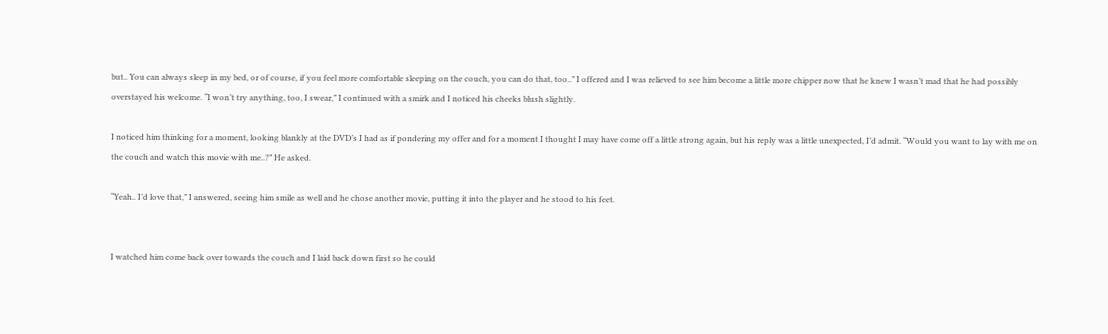but.. You can always sleep in my bed, or of course, if you feel more comfortable sleeping on the couch, you can do that, too..” I offered and I was relieved to see him become a little more chipper now that he knew I wasn’t mad that he had possibly overstayed his welcome. “I won’t try anything, too, I swear,” I continued with a smirk and I noticed his cheeks blush slightly.

I noticed him thinking for a moment, looking blankly at the DVD’s I had as if pondering my offer and for a moment I thought I may have come off a little strong again, but his reply was a little unexpected, I’d admit. “Would you want to lay with me on the couch and watch this movie with me..?” He asked.

“Yeah.. I’d love that,” I answered, seeing him smile as well and he chose another movie, putting it into the player and he stood to his feet.


I watched him come back over towards the couch and I laid back down first so he could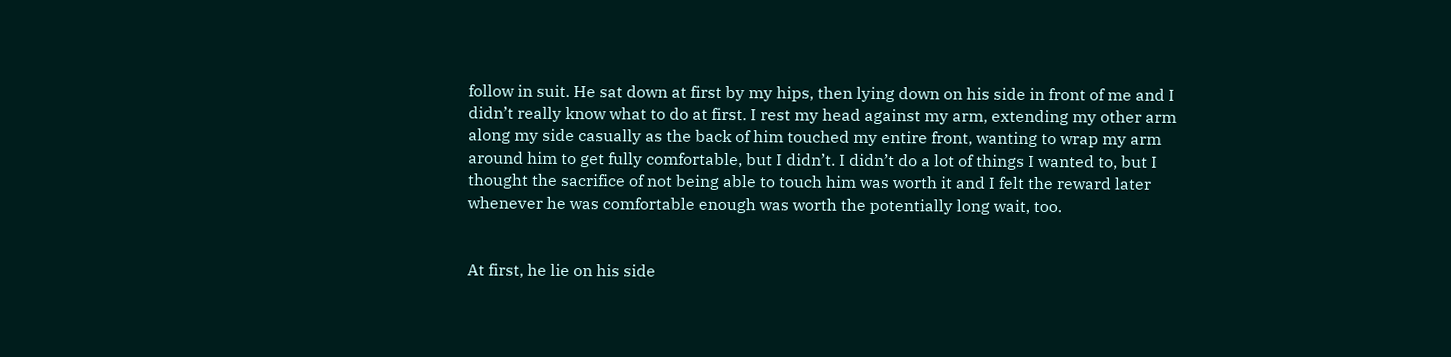follow in suit. He sat down at first by my hips, then lying down on his side in front of me and I didn’t really know what to do at first. I rest my head against my arm, extending my other arm along my side casually as the back of him touched my entire front, wanting to wrap my arm around him to get fully comfortable, but I didn’t. I didn’t do a lot of things I wanted to, but I thought the sacrifice of not being able to touch him was worth it and I felt the reward later whenever he was comfortable enough was worth the potentially long wait, too.


At first, he lie on his side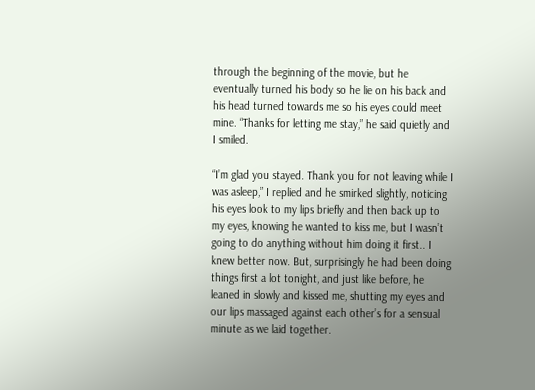through the beginning of the movie, but he eventually turned his body so he lie on his back and his head turned towards me so his eyes could meet mine. “Thanks for letting me stay,” he said quietly and I smiled.

“I’m glad you stayed. Thank you for not leaving while I was asleep,” I replied and he smirked slightly, noticing his eyes look to my lips briefly and then back up to my eyes, knowing he wanted to kiss me, but I wasn’t going to do anything without him doing it first.. I knew better now. But, surprisingly he had been doing things first a lot tonight, and just like before, he leaned in slowly and kissed me, shutting my eyes and our lips massaged against each other’s for a sensual minute as we laid together.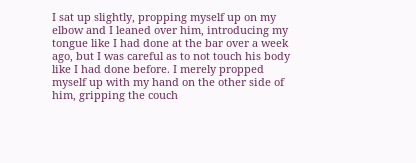I sat up slightly, propping myself up on my elbow and I leaned over him, introducing my tongue like I had done at the bar over a week ago, but I was careful as to not touch his body like I had done before. I merely propped myself up with my hand on the other side of him, gripping the couch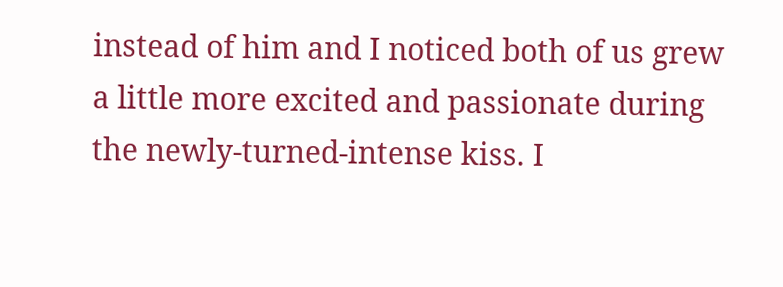instead of him and I noticed both of us grew a little more excited and passionate during the newly-turned-intense kiss. I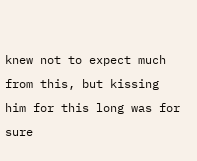knew not to expect much from this, but kissing him for this long was for sure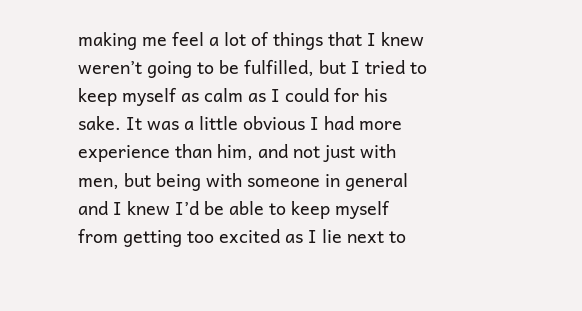making me feel a lot of things that I knew weren’t going to be fulfilled, but I tried to keep myself as calm as I could for his sake. It was a little obvious I had more experience than him, and not just with men, but being with someone in general and I knew I’d be able to keep myself from getting too excited as I lie next to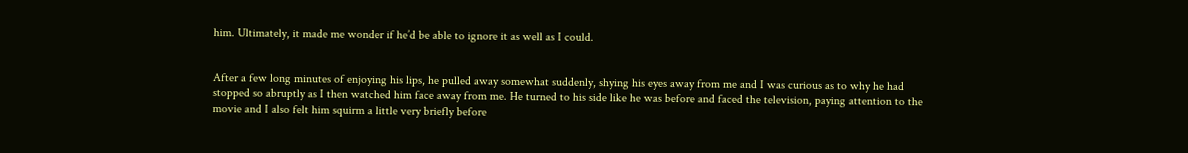him. Ultimately, it made me wonder if he’d be able to ignore it as well as I could.


After a few long minutes of enjoying his lips, he pulled away somewhat suddenly, shying his eyes away from me and I was curious as to why he had stopped so abruptly as I then watched him face away from me. He turned to his side like he was before and faced the television, paying attention to the movie and I also felt him squirm a little very briefly before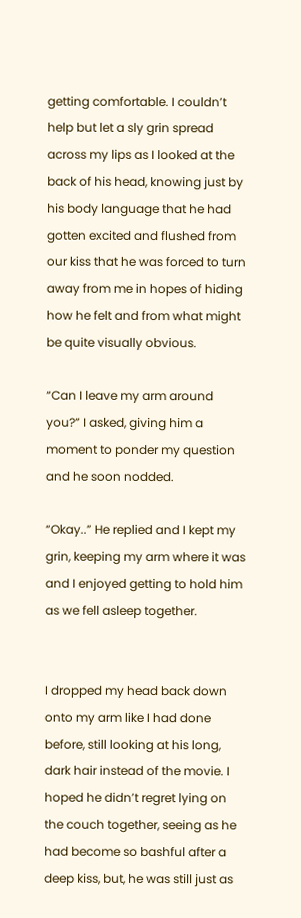getting comfortable. I couldn’t help but let a sly grin spread across my lips as I looked at the back of his head, knowing just by his body language that he had gotten excited and flushed from our kiss that he was forced to turn away from me in hopes of hiding how he felt and from what might be quite visually obvious.

“Can I leave my arm around you?” I asked, giving him a moment to ponder my question and he soon nodded.

“Okay..” He replied and I kept my grin, keeping my arm where it was and I enjoyed getting to hold him as we fell asleep together.


I dropped my head back down onto my arm like I had done before, still looking at his long, dark hair instead of the movie. I hoped he didn’t regret lying on the couch together, seeing as he had become so bashful after a deep kiss, but, he was still just as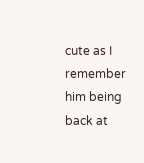cute as I remember him being back at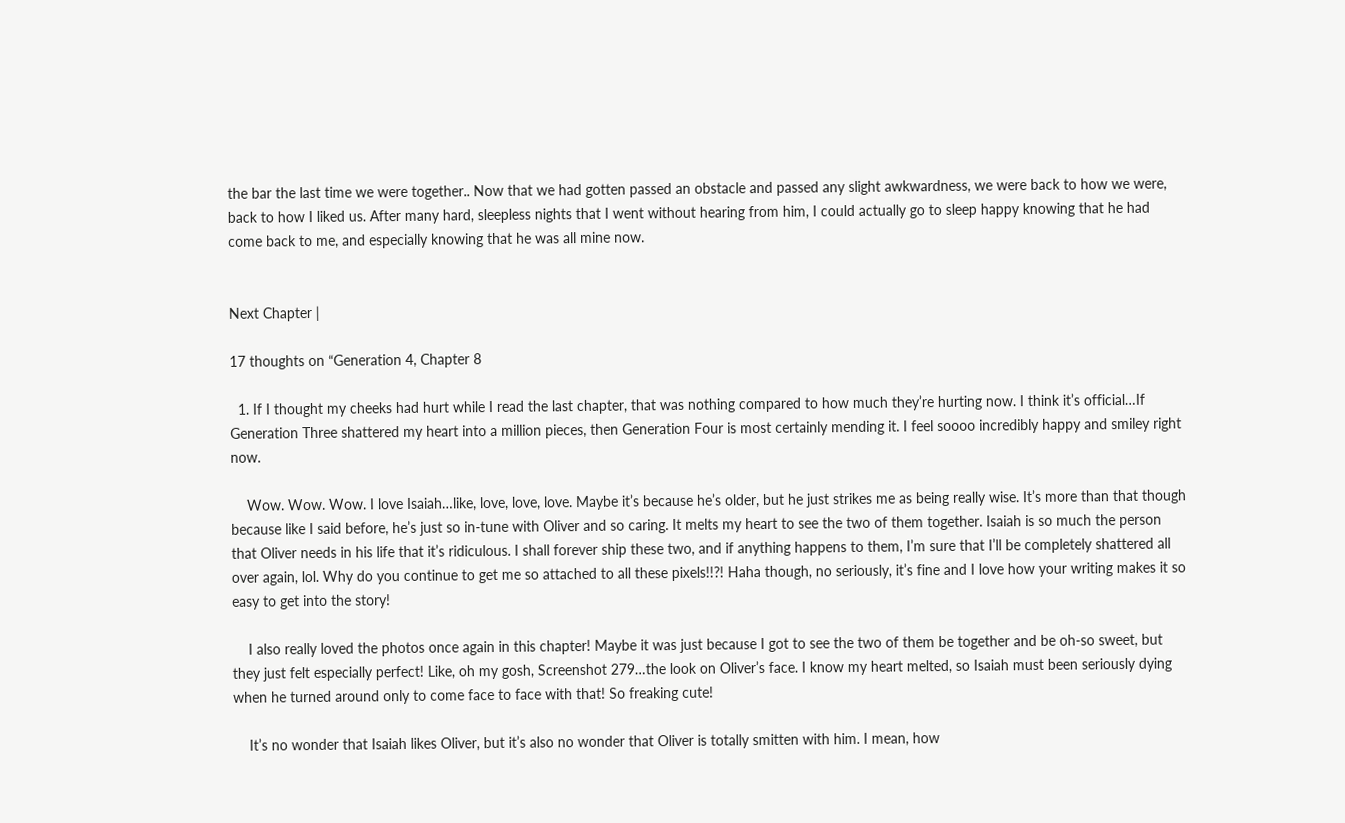the bar the last time we were together.. Now that we had gotten passed an obstacle and passed any slight awkwardness, we were back to how we were, back to how I liked us. After many hard, sleepless nights that I went without hearing from him, I could actually go to sleep happy knowing that he had come back to me, and especially knowing that he was all mine now.


Next Chapter |

17 thoughts on “Generation 4, Chapter 8

  1. If I thought my cheeks had hurt while I read the last chapter, that was nothing compared to how much they’re hurting now. I think it’s official…If Generation Three shattered my heart into a million pieces, then Generation Four is most certainly mending it. I feel soooo incredibly happy and smiley right now.

    Wow. Wow. Wow. I love Isaiah…like, love, love, love. Maybe it’s because he’s older, but he just strikes me as being really wise. It’s more than that though because like I said before, he’s just so in-tune with Oliver and so caring. It melts my heart to see the two of them together. Isaiah is so much the person that Oliver needs in his life that it’s ridiculous. I shall forever ship these two, and if anything happens to them, I’m sure that I’ll be completely shattered all over again, lol. Why do you continue to get me so attached to all these pixels!!?! Haha though, no seriously, it’s fine and I love how your writing makes it so easy to get into the story!

    I also really loved the photos once again in this chapter! Maybe it was just because I got to see the two of them be together and be oh-so sweet, but they just felt especially perfect! Like, oh my gosh, Screenshot 279…the look on Oliver’s face. I know my heart melted, so Isaiah must been seriously dying when he turned around only to come face to face with that! So freaking cute!

    It’s no wonder that Isaiah likes Oliver, but it’s also no wonder that Oliver is totally smitten with him. I mean, how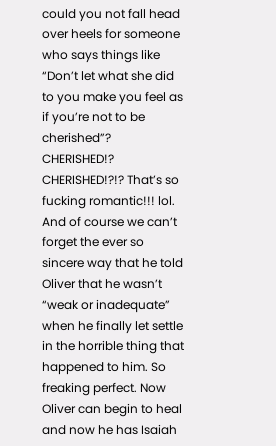could you not fall head over heels for someone who says things like “Don’t let what she did to you make you feel as if you’re not to be cherished”? CHERISHED!? CHERISHED!?!? That’s so fucking romantic!!! lol. And of course we can’t forget the ever so sincere way that he told Oliver that he wasn’t “weak or inadequate” when he finally let settle in the horrible thing that happened to him. So freaking perfect. Now Oliver can begin to heal and now he has Isaiah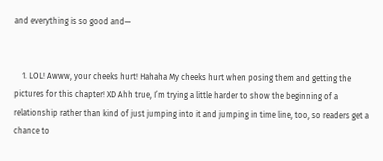and everything is so good and—


    1. LOL! Awww, your cheeks hurt! Hahaha My cheeks hurt when posing them and getting the pictures for this chapter! XD Ahh true, I’m trying a little harder to show the beginning of a relationship rather than kind of just jumping into it and jumping in time line, too, so readers get a chance to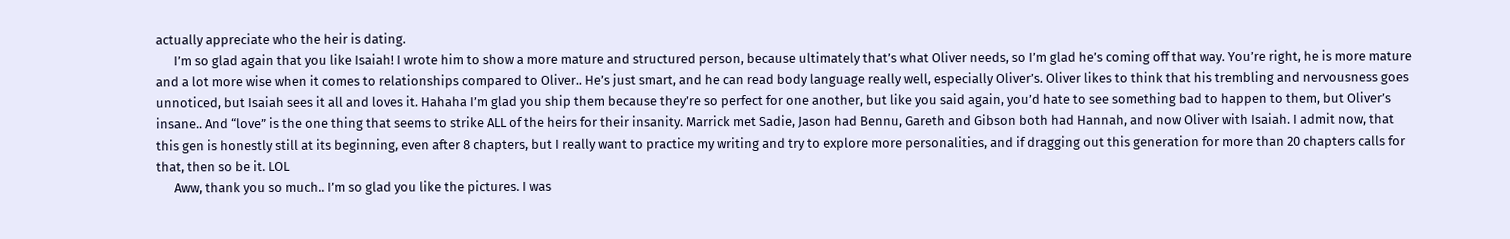actually appreciate who the heir is dating.
      I’m so glad again that you like Isaiah! I wrote him to show a more mature and structured person, because ultimately that’s what Oliver needs, so I’m glad he’s coming off that way. You’re right, he is more mature and a lot more wise when it comes to relationships compared to Oliver.. He’s just smart, and he can read body language really well, especially Oliver’s. Oliver likes to think that his trembling and nervousness goes unnoticed, but Isaiah sees it all and loves it. Hahaha I’m glad you ship them because they’re so perfect for one another, but like you said again, you’d hate to see something bad to happen to them, but Oliver’s insane.. And “love” is the one thing that seems to strike ALL of the heirs for their insanity. Marrick met Sadie, Jason had Bennu, Gareth and Gibson both had Hannah, and now Oliver with Isaiah. I admit now, that this gen is honestly still at its beginning, even after 8 chapters, but I really want to practice my writing and try to explore more personalities, and if dragging out this generation for more than 20 chapters calls for that, then so be it. LOL
      Aww, thank you so much.. I’m so glad you like the pictures. I was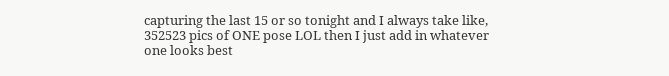capturing the last 15 or so tonight and I always take like, 352523 pics of ONE pose LOL then I just add in whatever one looks best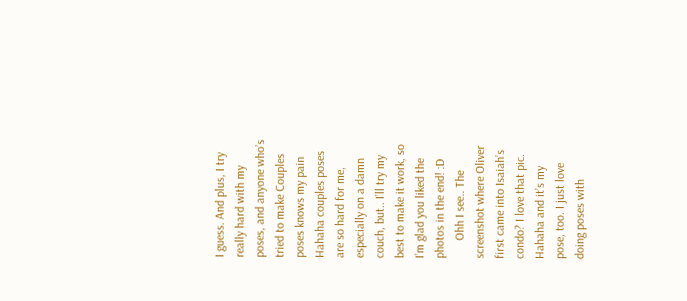I guess. And plus, I try really hard with my poses, and anyone who’s tried to make Couples poses knows my pain Hahaha couples poses are so hard for me, especially on a damn couch, but.. I’ll try my best to make it work, so I’m glad you liked the photos in the end! :D
      Ohh I see.. The screenshot where Oliver first came into Isaiah’s condo? I love that pic. Hahaha and it’s my pose, too. I just love doing poses with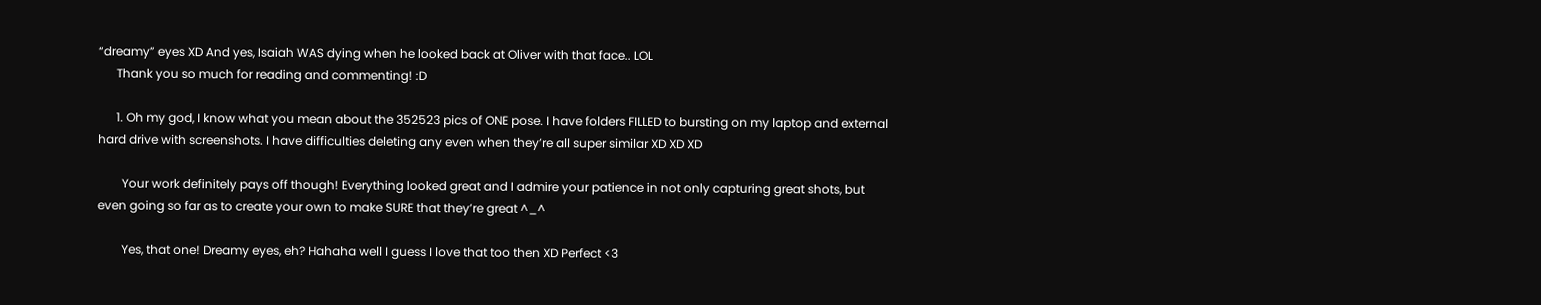“dreamy” eyes XD And yes, Isaiah WAS dying when he looked back at Oliver with that face.. LOL
      Thank you so much for reading and commenting! :D

      1. Oh my god, I know what you mean about the 352523 pics of ONE pose. I have folders FILLED to bursting on my laptop and external hard drive with screenshots. I have difficulties deleting any even when they’re all super similar XD XD XD

        Your work definitely pays off though! Everything looked great and I admire your patience in not only capturing great shots, but even going so far as to create your own to make SURE that they’re great ^_^

        Yes, that one! Dreamy eyes, eh? Hahaha well I guess I love that too then XD Perfect <3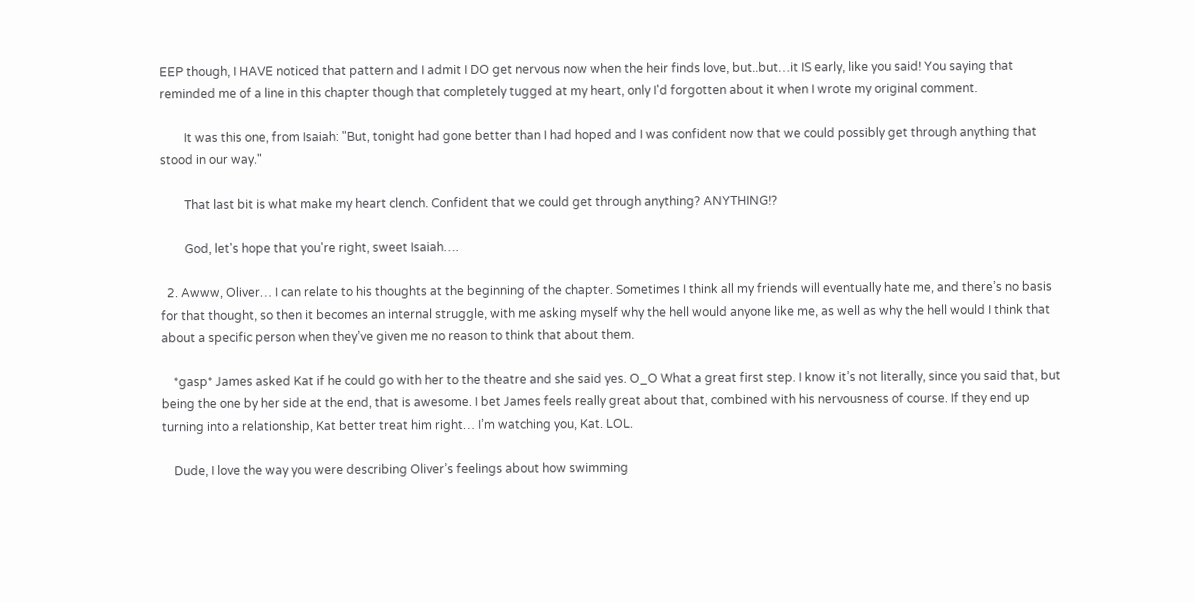EEP though, I HAVE noticed that pattern and I admit I DO get nervous now when the heir finds love, but..but…it IS early, like you said! You saying that reminded me of a line in this chapter though that completely tugged at my heart, only I'd forgotten about it when I wrote my original comment.

        It was this one, from Isaiah: "But, tonight had gone better than I had hoped and I was confident now that we could possibly get through anything that stood in our way."

        That last bit is what make my heart clench. Confident that we could get through anything? ANYTHING!?

        God, let's hope that you're right, sweet Isaiah….

  2. Awww, Oliver… I can relate to his thoughts at the beginning of the chapter. Sometimes I think all my friends will eventually hate me, and there’s no basis for that thought, so then it becomes an internal struggle, with me asking myself why the hell would anyone like me, as well as why the hell would I think that about a specific person when they’ve given me no reason to think that about them.

    *gasp* James asked Kat if he could go with her to the theatre and she said yes. O_O What a great first step. I know it’s not literally, since you said that, but being the one by her side at the end, that is awesome. I bet James feels really great about that, combined with his nervousness of course. If they end up turning into a relationship, Kat better treat him right… I’m watching you, Kat. LOL.

    Dude, I love the way you were describing Oliver’s feelings about how swimming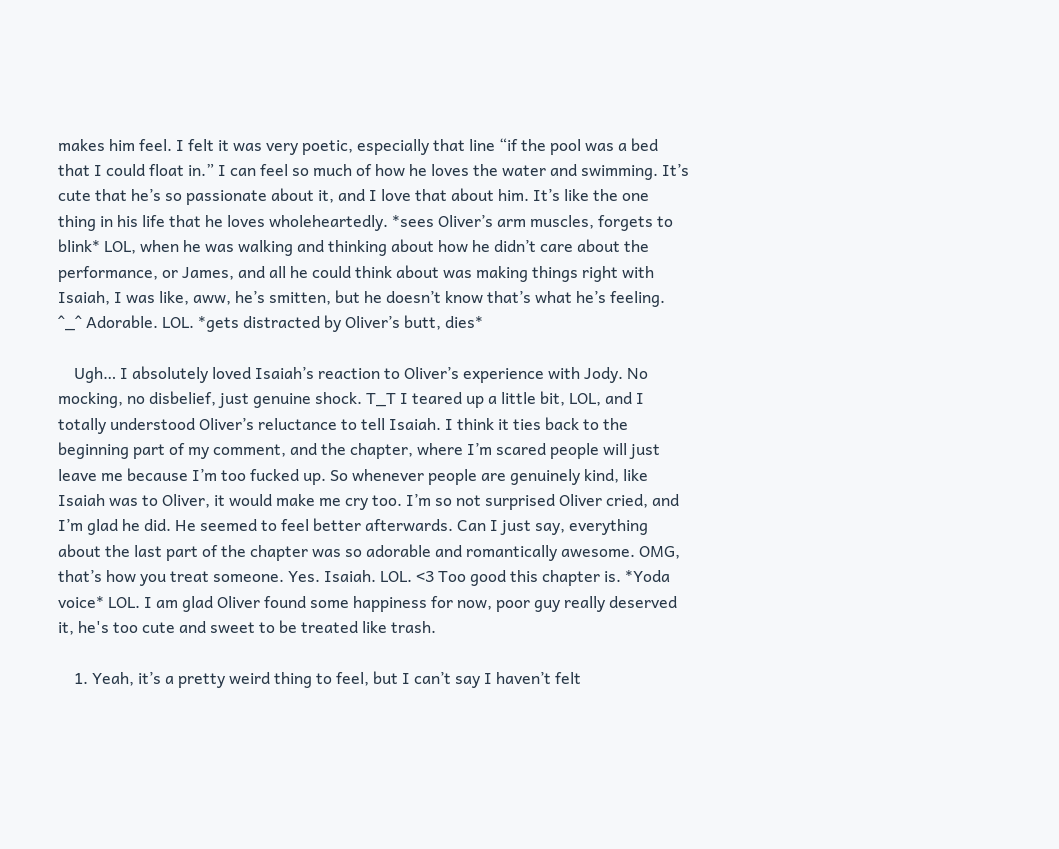makes him feel. I felt it was very poetic, especially that line “if the pool was a bed that I could float in.” I can feel so much of how he loves the water and swimming. It’s cute that he’s so passionate about it, and I love that about him. It’s like the one thing in his life that he loves wholeheartedly. *sees Oliver’s arm muscles, forgets to blink* LOL, when he was walking and thinking about how he didn’t care about the performance, or James, and all he could think about was making things right with Isaiah, I was like, aww, he’s smitten, but he doesn’t know that’s what he’s feeling. ^_^ Adorable. LOL. *gets distracted by Oliver’s butt, dies*

    Ugh… I absolutely loved Isaiah’s reaction to Oliver’s experience with Jody. No mocking, no disbelief, just genuine shock. T_T I teared up a little bit, LOL, and I totally understood Oliver’s reluctance to tell Isaiah. I think it ties back to the beginning part of my comment, and the chapter, where I’m scared people will just leave me because I’m too fucked up. So whenever people are genuinely kind, like Isaiah was to Oliver, it would make me cry too. I’m so not surprised Oliver cried, and I’m glad he did. He seemed to feel better afterwards. Can I just say, everything about the last part of the chapter was so adorable and romantically awesome. OMG, that’s how you treat someone. Yes. Isaiah. LOL. <3 Too good this chapter is. *Yoda voice* LOL. I am glad Oliver found some happiness for now, poor guy really deserved it, he's too cute and sweet to be treated like trash.

    1. Yeah, it’s a pretty weird thing to feel, but I can’t say I haven’t felt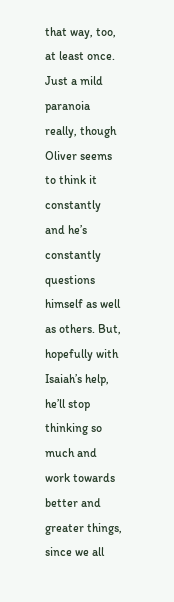that way, too, at least once. Just a mild paranoia really, though Oliver seems to think it constantly and he’s constantly questions himself as well as others. But, hopefully with Isaiah’s help, he’ll stop thinking so much and work towards better and greater things, since we all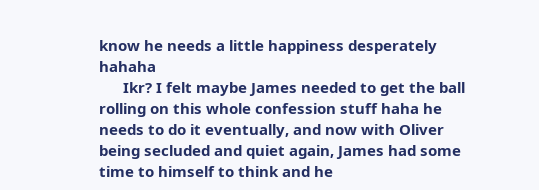know he needs a little happiness desperately hahaha
      Ikr? I felt maybe James needed to get the ball rolling on this whole confession stuff haha he needs to do it eventually, and now with Oliver being secluded and quiet again, James had some time to himself to think and he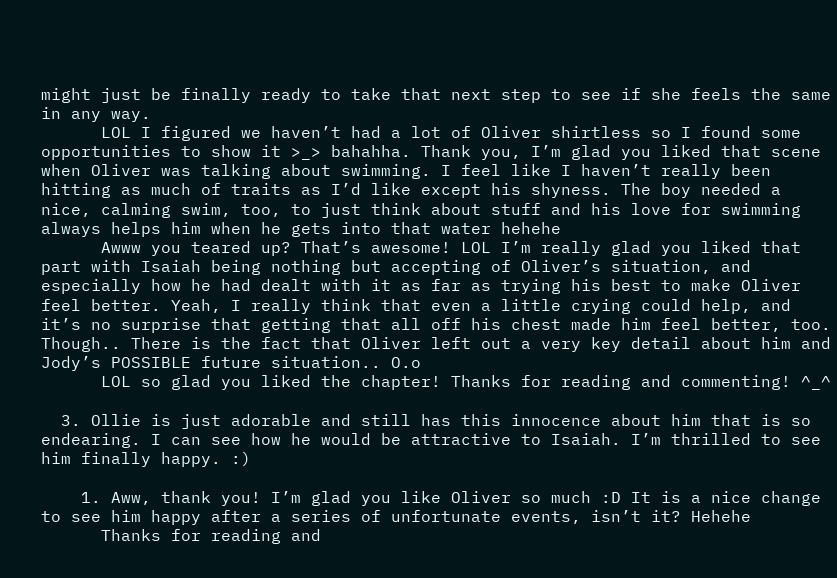might just be finally ready to take that next step to see if she feels the same in any way.
      LOL I figured we haven’t had a lot of Oliver shirtless so I found some opportunities to show it >_> bahahha. Thank you, I’m glad you liked that scene when Oliver was talking about swimming. I feel like I haven’t really been hitting as much of traits as I’d like except his shyness. The boy needed a nice, calming swim, too, to just think about stuff and his love for swimming always helps him when he gets into that water hehehe
      Awww you teared up? That’s awesome! LOL I’m really glad you liked that part with Isaiah being nothing but accepting of Oliver’s situation, and especially how he had dealt with it as far as trying his best to make Oliver feel better. Yeah, I really think that even a little crying could help, and it’s no surprise that getting that all off his chest made him feel better, too. Though.. There is the fact that Oliver left out a very key detail about him and Jody’s POSSIBLE future situation.. O.o
      LOL so glad you liked the chapter! Thanks for reading and commenting! ^_^

  3. Ollie is just adorable and still has this innocence about him that is so endearing. I can see how he would be attractive to Isaiah. I’m thrilled to see him finally happy. :)

    1. Aww, thank you! I’m glad you like Oliver so much :D It is a nice change to see him happy after a series of unfortunate events, isn’t it? Hehehe
      Thanks for reading and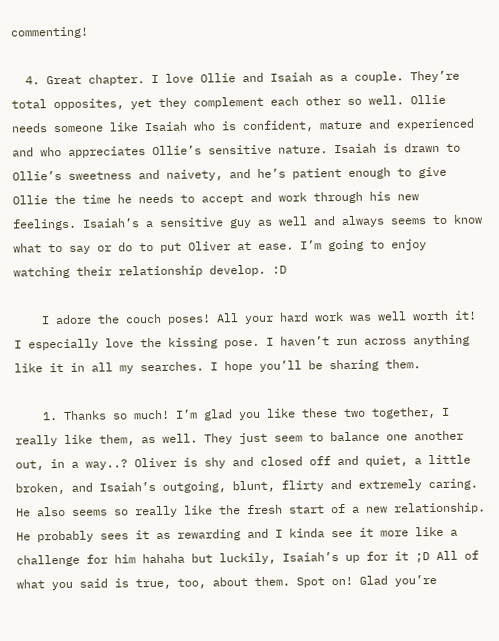commenting!

  4. Great chapter. I love Ollie and Isaiah as a couple. They’re total opposites, yet they complement each other so well. Ollie needs someone like Isaiah who is confident, mature and experienced and who appreciates Ollie’s sensitive nature. Isaiah is drawn to Ollie’s sweetness and naivety, and he’s patient enough to give Ollie the time he needs to accept and work through his new feelings. Isaiah’s a sensitive guy as well and always seems to know what to say or do to put Oliver at ease. I’m going to enjoy watching their relationship develop. :D

    I adore the couch poses! All your hard work was well worth it! I especially love the kissing pose. I haven’t run across anything like it in all my searches. I hope you’ll be sharing them.

    1. Thanks so much! I’m glad you like these two together, I really like them, as well. They just seem to balance one another out, in a way..? Oliver is shy and closed off and quiet, a little broken, and Isaiah’s outgoing, blunt, flirty and extremely caring. He also seems so really like the fresh start of a new relationship. He probably sees it as rewarding and I kinda see it more like a challenge for him hahaha but luckily, Isaiah’s up for it ;D All of what you said is true, too, about them. Spot on! Glad you’re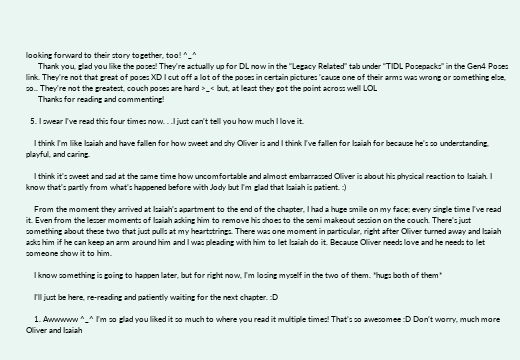looking forward to their story together, too! ^_^
      Thank you, glad you like the poses! They’re actually up for DL now in the “Legacy Related” tab under “TIDL Posepacks” in the Gen4 Poses link. They’re not that great of poses XD I cut off a lot of the poses in certain pictures ’cause one of their arms was wrong or something else, so.. They’re not the greatest, couch poses are hard >_< but, at least they got the point across well LOL
      Thanks for reading and commenting!

  5. I swear I’ve read this four times now. . .I just can’t tell you how much I love it.

    I think I’m like Isaiah and have fallen for how sweet and shy Oliver is and I think I’ve fallen for Isaiah for because he’s so understanding, playful, and caring.

    I think it’s sweet and sad at the same time how uncomfortable and almost embarrassed Oliver is about his physical reaction to Isaiah. I know that’s partly from what’s happened before with Jody but I’m glad that Isaiah is patient. :)

    From the moment they arrived at Isaiah’s apartment to the end of the chapter, I had a huge smile on my face; every single time I’ve read it. Even from the lesser moments of Isaiah asking him to remove his shoes to the semi makeout session on the couch. There’s just something about these two that just pulls at my heartstrings. There was one moment in particular, right after Oliver turned away and Isaiah asks him if he can keep an arm around him and I was pleading with him to let Isaiah do it. Because Oliver needs love and he needs to let someone show it to him.

    I know something is going to happen later, but for right now, I’m losing myself in the two of them. *hugs both of them*

    I’ll just be here, re-reading and patiently waiting for the next chapter. :D

    1. Awwwww ^_^ I’m so glad you liked it so much to where you read it multiple times! That’s so awesomee :D Don’t worry, much more Oliver and Isaiah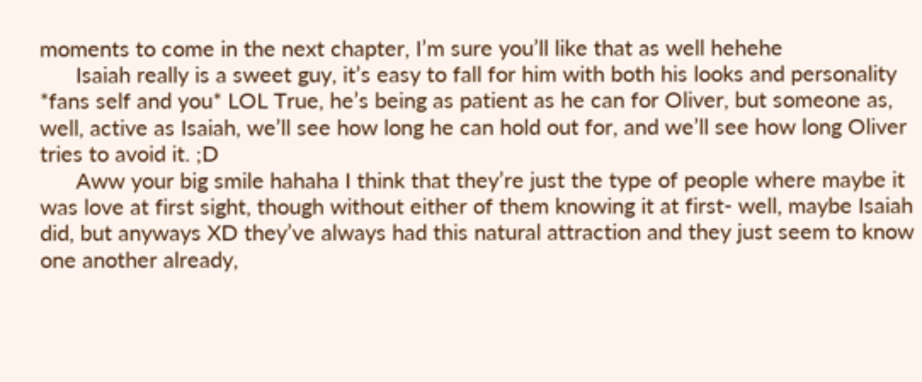moments to come in the next chapter, I’m sure you’ll like that as well hehehe
      Isaiah really is a sweet guy, it’s easy to fall for him with both his looks and personality *fans self and you* LOL True, he’s being as patient as he can for Oliver, but someone as, well, active as Isaiah, we’ll see how long he can hold out for, and we’ll see how long Oliver tries to avoid it. ;D
      Aww your big smile hahaha I think that they’re just the type of people where maybe it was love at first sight, though without either of them knowing it at first- well, maybe Isaiah did, but anyways XD they’ve always had this natural attraction and they just seem to know one another already,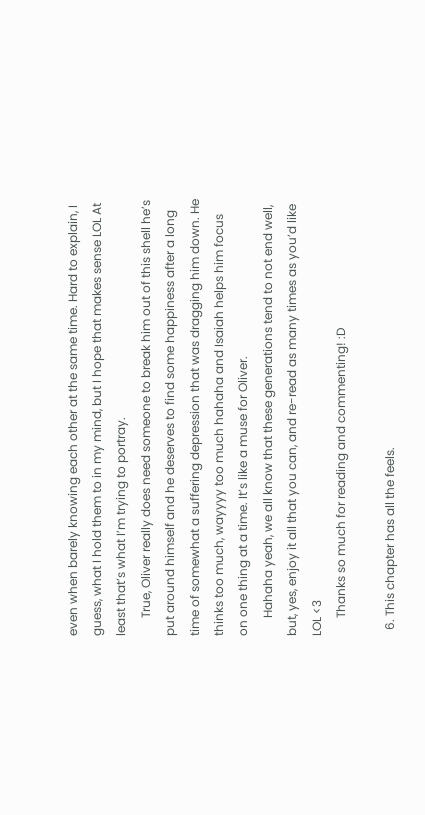even when barely knowing each other at the same time. Hard to explain, I guess, what I hold them to in my mind, but I hope that makes sense LOL At least that’s what I’m trying to portray.
      True, Oliver really does need someone to break him out of this shell he’s put around himself and he deserves to find some happiness after a long time of somewhat a suffering depression that was dragging him down. He thinks too much, wayyyy too much hahaha and Isaiah helps him focus on one thing at a time. It’s like a muse for Oliver.
      Hahaha yeah, we all know that these generations tend to not end well, but, yes, enjoy it all that you can, and re-read as many times as you’d like LOL <3
      Thanks so much for reading and commenting! :D

  6. This chapter has all the feels.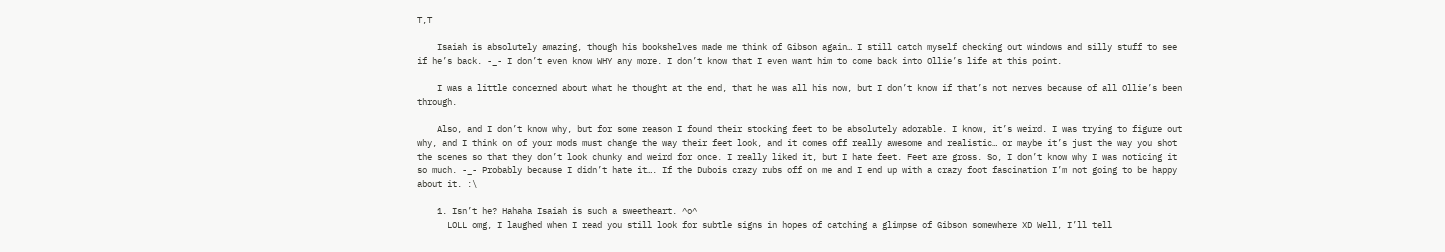T,T

    Isaiah is absolutely amazing, though his bookshelves made me think of Gibson again… I still catch myself checking out windows and silly stuff to see if he’s back. -_- I don’t even know WHY any more. I don’t know that I even want him to come back into Ollie’s life at this point.

    I was a little concerned about what he thought at the end, that he was all his now, but I don’t know if that’s not nerves because of all Ollie’s been through.

    Also, and I don’t know why, but for some reason I found their stocking feet to be absolutely adorable. I know, it’s weird. I was trying to figure out why, and I think on of your mods must change the way their feet look, and it comes off really awesome and realistic… or maybe it’s just the way you shot the scenes so that they don’t look chunky and weird for once. I really liked it, but I hate feet. Feet are gross. So, I don’t know why I was noticing it so much. -_- Probably because I didn’t hate it…. If the Dubois crazy rubs off on me and I end up with a crazy foot fascination I’m not going to be happy about it. :\

    1. Isn’t he? Hahaha Isaiah is such a sweetheart. ^o^
      LOLL omg, I laughed when I read you still look for subtle signs in hopes of catching a glimpse of Gibson somewhere XD Well, I’ll tell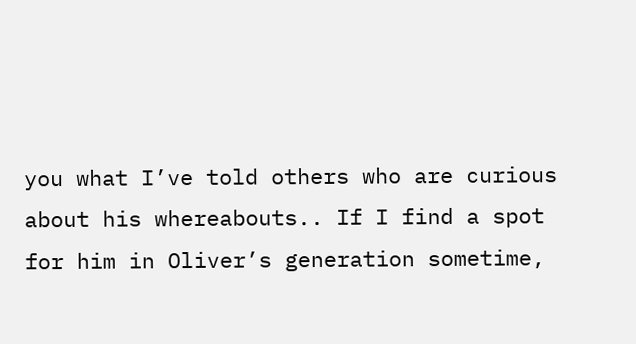you what I’ve told others who are curious about his whereabouts.. If I find a spot for him in Oliver’s generation sometime,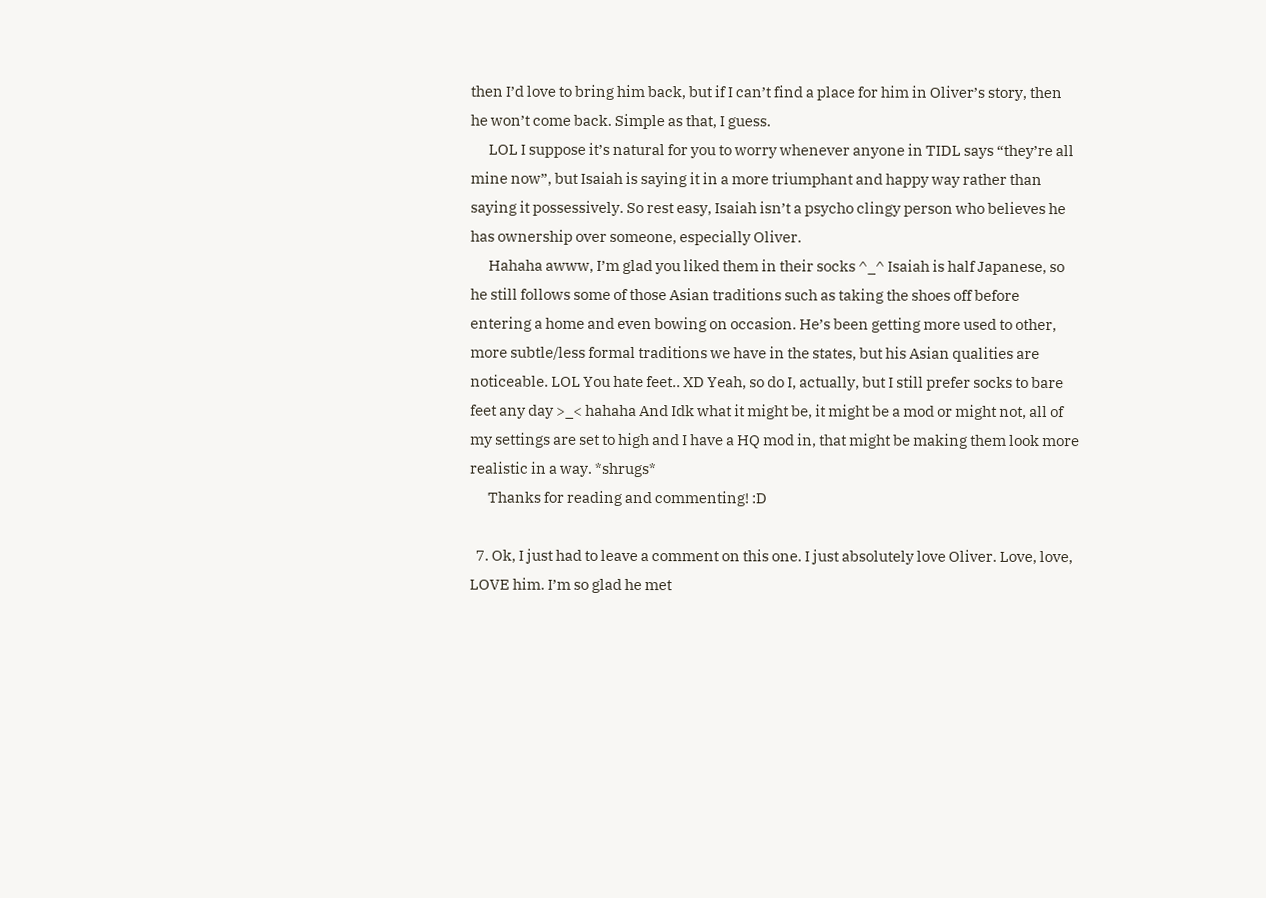then I’d love to bring him back, but if I can’t find a place for him in Oliver’s story, then he won’t come back. Simple as that, I guess.
      LOL I suppose it’s natural for you to worry whenever anyone in TIDL says “they’re all mine now”, but Isaiah is saying it in a more triumphant and happy way rather than saying it possessively. So rest easy, Isaiah isn’t a psycho clingy person who believes he has ownership over someone, especially Oliver.
      Hahaha awww, I’m glad you liked them in their socks ^_^ Isaiah is half Japanese, so he still follows some of those Asian traditions such as taking the shoes off before entering a home and even bowing on occasion. He’s been getting more used to other, more subtle/less formal traditions we have in the states, but his Asian qualities are noticeable. LOL You hate feet.. XD Yeah, so do I, actually, but I still prefer socks to bare feet any day >_< hahaha And Idk what it might be, it might be a mod or might not, all of my settings are set to high and I have a HQ mod in, that might be making them look more realistic in a way. *shrugs*
      Thanks for reading and commenting! :D

  7. Ok, I just had to leave a comment on this one. I just absolutely love Oliver. Love, love, LOVE him. I’m so glad he met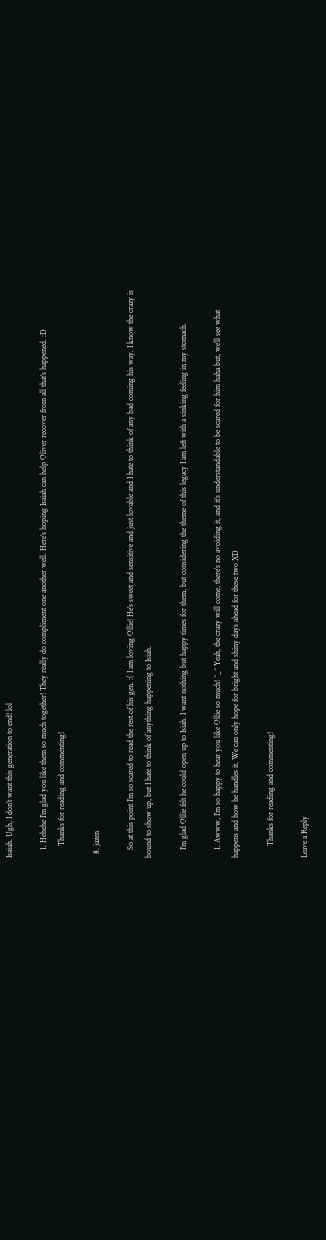Isaiah. Ugh, I don’t want this generation to end! lol

    1. Hehehe I’m glad you like them so much together! They really do compliment one another well. Here’s hoping Isaiah can help Oliver recover from all that’s happened. :D
      Thanks for reading and commenting!

  8. jazen

    So at this point I’m so scared to read the rest of his gen. :( I am loving Ollie! He’s sweet and sensitive and just lovable and I hate to think of any bad coming his way. I know the crazy is bound to show up, but I hate to think of anything happening to Isiah.

    I’m glad Ollie felt he could open up to Isiah. I want nothing but happy times for them, but considering the theme of this legacy I am left with a sinking feeling in my stomach.

    1. Awww, I’m so happy to hear you like Ollie so much! ^_^ Yeah, the crazy will come, there’s no avoiding it, and it’s understandable to be scared for him haha but, we’ll see what happens and how he handles it. We can only hope for bright and shiny days ahead for these two XD

      Thanks for reading and commenting!

Leave a Reply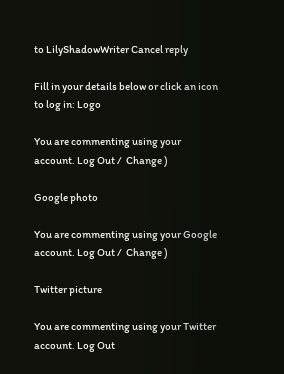to LilyShadowWriter Cancel reply

Fill in your details below or click an icon to log in: Logo

You are commenting using your account. Log Out /  Change )

Google photo

You are commenting using your Google account. Log Out /  Change )

Twitter picture

You are commenting using your Twitter account. Log Out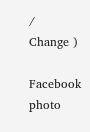/  Change )

Facebook photo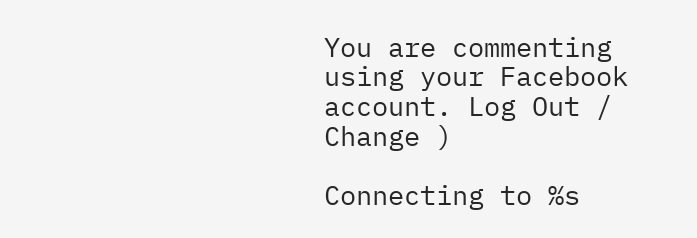You are commenting using your Facebook account. Log Out /  Change )

Connecting to %s